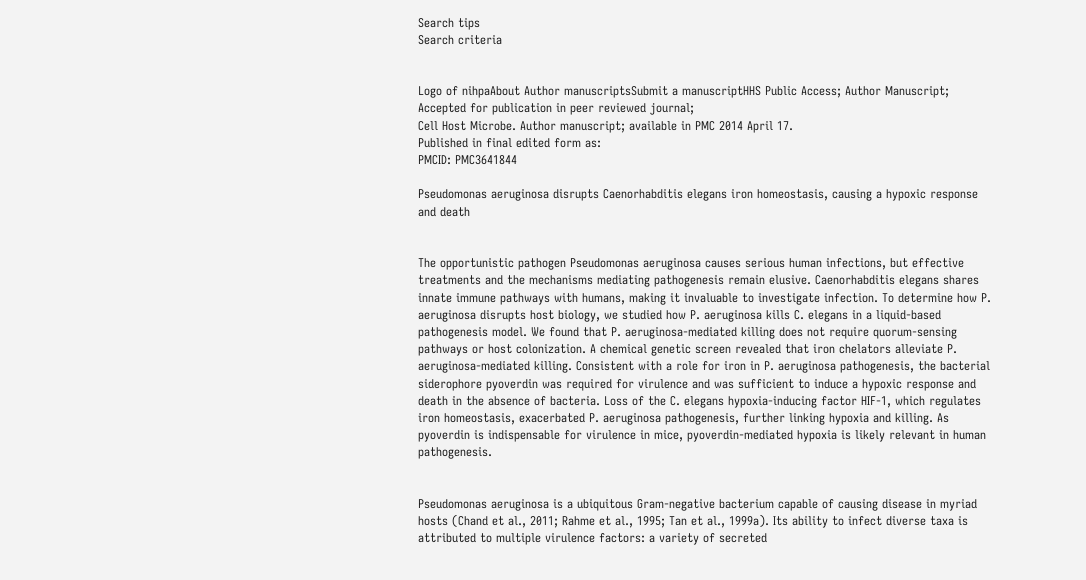Search tips
Search criteria


Logo of nihpaAbout Author manuscriptsSubmit a manuscriptHHS Public Access; Author Manuscript; Accepted for publication in peer reviewed journal;
Cell Host Microbe. Author manuscript; available in PMC 2014 April 17.
Published in final edited form as:
PMCID: PMC3641844

Pseudomonas aeruginosa disrupts Caenorhabditis elegans iron homeostasis, causing a hypoxic response and death


The opportunistic pathogen Pseudomonas aeruginosa causes serious human infections, but effective treatments and the mechanisms mediating pathogenesis remain elusive. Caenorhabditis elegans shares innate immune pathways with humans, making it invaluable to investigate infection. To determine how P. aeruginosa disrupts host biology, we studied how P. aeruginosa kills C. elegans in a liquid-based pathogenesis model. We found that P. aeruginosa-mediated killing does not require quorum-sensing pathways or host colonization. A chemical genetic screen revealed that iron chelators alleviate P. aeruginosa-mediated killing. Consistent with a role for iron in P. aeruginosa pathogenesis, the bacterial siderophore pyoverdin was required for virulence and was sufficient to induce a hypoxic response and death in the absence of bacteria. Loss of the C. elegans hypoxia-inducing factor HIF-1, which regulates iron homeostasis, exacerbated P. aeruginosa pathogenesis, further linking hypoxia and killing. As pyoverdin is indispensable for virulence in mice, pyoverdin-mediated hypoxia is likely relevant in human pathogenesis.


Pseudomonas aeruginosa is a ubiquitous Gram-negative bacterium capable of causing disease in myriad hosts (Chand et al., 2011; Rahme et al., 1995; Tan et al., 1999a). Its ability to infect diverse taxa is attributed to multiple virulence factors: a variety of secreted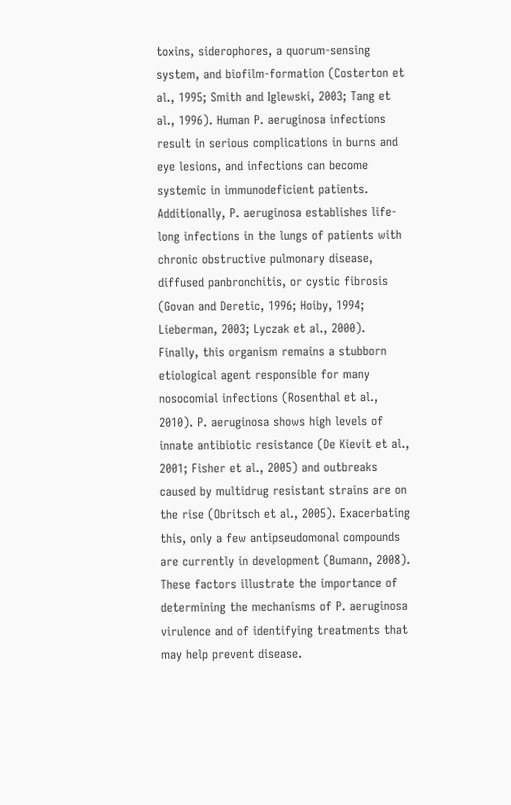toxins, siderophores, a quorum-sensing system, and biofilm-formation (Costerton et al., 1995; Smith and Iglewski, 2003; Tang et al., 1996). Human P. aeruginosa infections result in serious complications in burns and eye lesions, and infections can become systemic in immunodeficient patients. Additionally, P. aeruginosa establishes life-long infections in the lungs of patients with chronic obstructive pulmonary disease, diffused panbronchitis, or cystic fibrosis (Govan and Deretic, 1996; Hoiby, 1994; Lieberman, 2003; Lyczak et al., 2000). Finally, this organism remains a stubborn etiological agent responsible for many nosocomial infections (Rosenthal et al., 2010). P. aeruginosa shows high levels of innate antibiotic resistance (De Kievit et al., 2001; Fisher et al., 2005) and outbreaks caused by multidrug resistant strains are on the rise (Obritsch et al., 2005). Exacerbating this, only a few antipseudomonal compounds are currently in development (Bumann, 2008). These factors illustrate the importance of determining the mechanisms of P. aeruginosa virulence and of identifying treatments that may help prevent disease.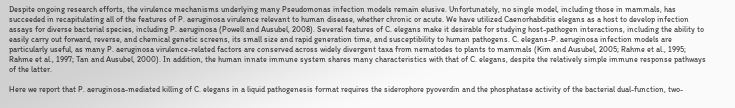Despite ongoing research efforts, the virulence mechanisms underlying many Pseudomonas infection models remain elusive. Unfortunately, no single model, including those in mammals, has succeeded in recapitulating all of the features of P. aeruginosa virulence relevant to human disease, whether chronic or acute. We have utilized Caenorhabditis elegans as a host to develop infection assays for diverse bacterial species, including P. aeruginosa (Powell and Ausubel, 2008). Several features of C. elegans make it desirable for studying host-pathogen interactions, including the ability to easily carry out forward, reverse, and chemical genetic screens, its small size and rapid generation time, and susceptibility to human pathogens. C. elegans-P. aeruginosa infection models are particularly useful, as many P. aeruginosa virulence-related factors are conserved across widely divergent taxa from nematodes to plants to mammals (Kim and Ausubel, 2005; Rahme et al., 1995; Rahme et al., 1997; Tan and Ausubel, 2000). In addition, the human innate immune system shares many characteristics with that of C. elegans, despite the relatively simple immune response pathways of the latter.

Here we report that P. aeruginosa-mediated killing of C. elegans in a liquid pathogenesis format requires the siderophore pyoverdin and the phosphatase activity of the bacterial dual-function, two-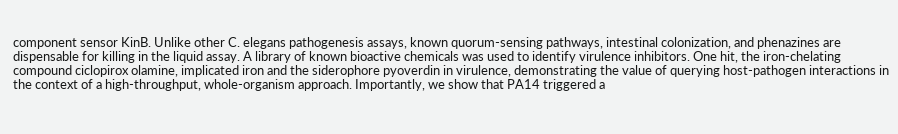component sensor KinB. Unlike other C. elegans pathogenesis assays, known quorum-sensing pathways, intestinal colonization, and phenazines are dispensable for killing in the liquid assay. A library of known bioactive chemicals was used to identify virulence inhibitors. One hit, the iron-chelating compound ciclopirox olamine, implicated iron and the siderophore pyoverdin in virulence, demonstrating the value of querying host-pathogen interactions in the context of a high-throughput, whole-organism approach. Importantly, we show that PA14 triggered a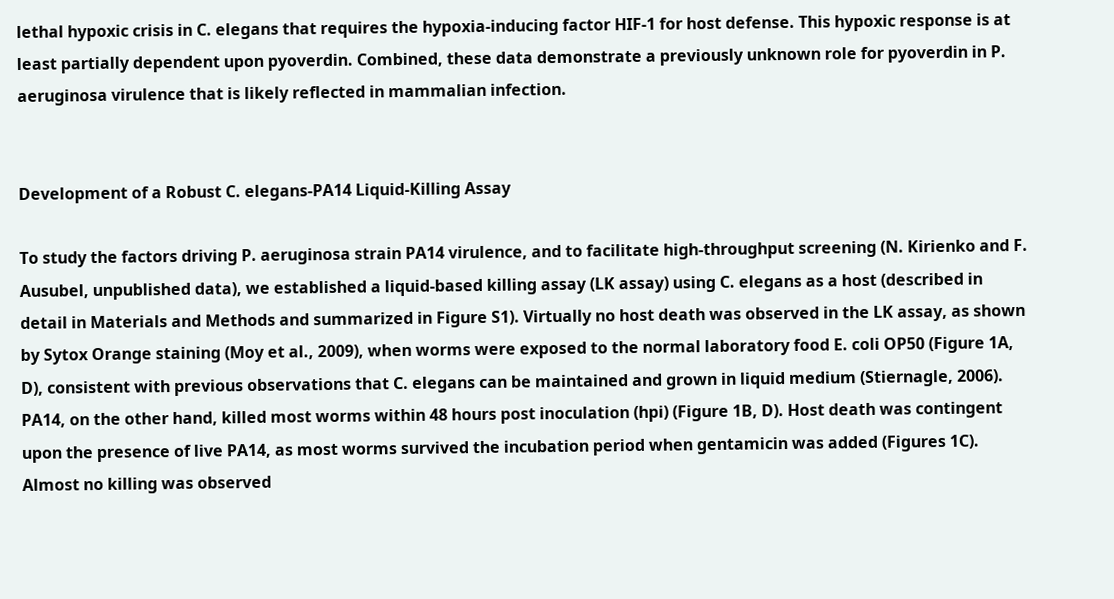lethal hypoxic crisis in C. elegans that requires the hypoxia-inducing factor HIF-1 for host defense. This hypoxic response is at least partially dependent upon pyoverdin. Combined, these data demonstrate a previously unknown role for pyoverdin in P. aeruginosa virulence that is likely reflected in mammalian infection.


Development of a Robust C. elegans-PA14 Liquid-Killing Assay

To study the factors driving P. aeruginosa strain PA14 virulence, and to facilitate high-throughput screening (N. Kirienko and F. Ausubel, unpublished data), we established a liquid-based killing assay (LK assay) using C. elegans as a host (described in detail in Materials and Methods and summarized in Figure S1). Virtually no host death was observed in the LK assay, as shown by Sytox Orange staining (Moy et al., 2009), when worms were exposed to the normal laboratory food E. coli OP50 (Figure 1A, D), consistent with previous observations that C. elegans can be maintained and grown in liquid medium (Stiernagle, 2006). PA14, on the other hand, killed most worms within 48 hours post inoculation (hpi) (Figure 1B, D). Host death was contingent upon the presence of live PA14, as most worms survived the incubation period when gentamicin was added (Figures 1C). Almost no killing was observed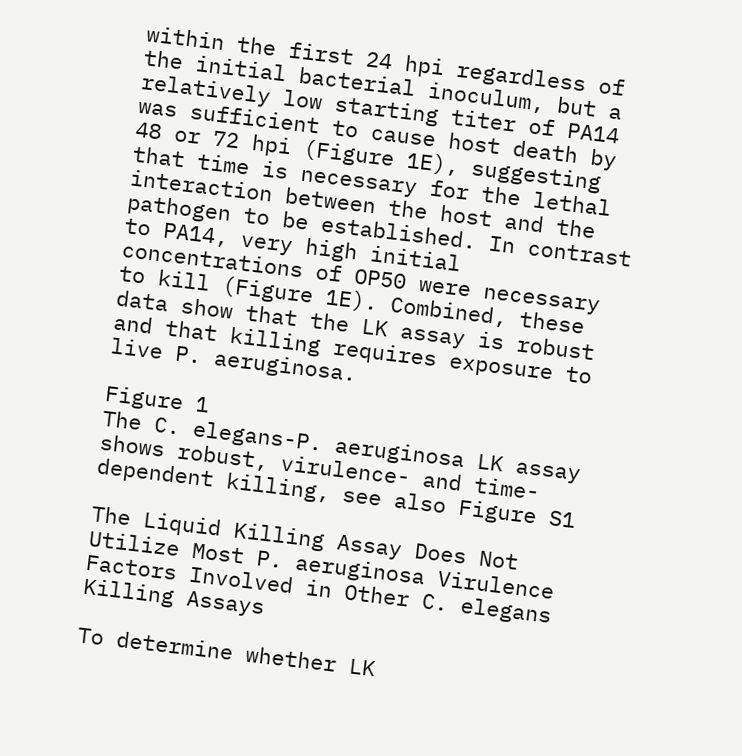within the first 24 hpi regardless of the initial bacterial inoculum, but a relatively low starting titer of PA14 was sufficient to cause host death by 48 or 72 hpi (Figure 1E), suggesting that time is necessary for the lethal interaction between the host and the pathogen to be established. In contrast to PA14, very high initial concentrations of OP50 were necessary to kill (Figure 1E). Combined, these data show that the LK assay is robust and that killing requires exposure to live P. aeruginosa.

Figure 1
The C. elegans-P. aeruginosa LK assay shows robust, virulence- and time-dependent killing, see also Figure S1

The Liquid Killing Assay Does Not Utilize Most P. aeruginosa Virulence Factors Involved in Other C. elegans Killing Assays

To determine whether LK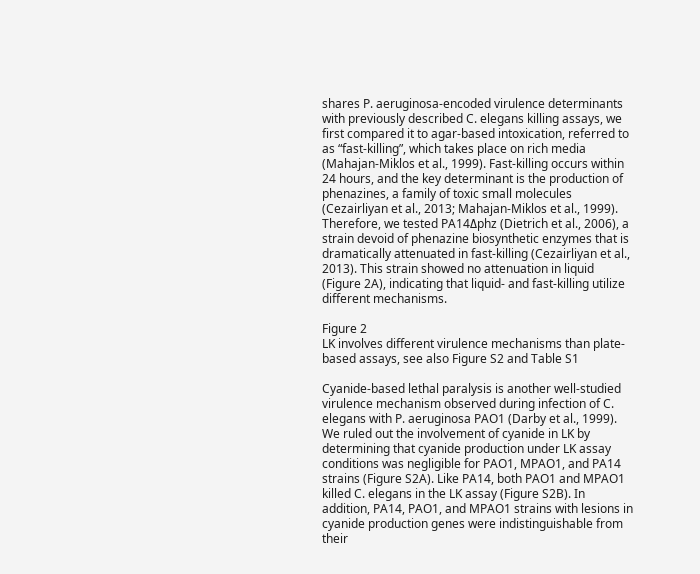shares P. aeruginosa-encoded virulence determinants with previously described C. elegans killing assays, we first compared it to agar-based intoxication, referred to as “fast-killing”, which takes place on rich media (Mahajan-Miklos et al., 1999). Fast-killing occurs within 24 hours, and the key determinant is the production of phenazines, a family of toxic small molecules (Cezairliyan et al., 2013; Mahajan-Miklos et al., 1999). Therefore, we tested PA14Δphz (Dietrich et al., 2006), a strain devoid of phenazine biosynthetic enzymes that is dramatically attenuated in fast-killing (Cezairliyan et al., 2013). This strain showed no attenuation in liquid (Figure 2A), indicating that liquid- and fast-killing utilize different mechanisms.

Figure 2
LK involves different virulence mechanisms than plate-based assays, see also Figure S2 and Table S1

Cyanide-based lethal paralysis is another well-studied virulence mechanism observed during infection of C. elegans with P. aeruginosa PAO1 (Darby et al., 1999). We ruled out the involvement of cyanide in LK by determining that cyanide production under LK assay conditions was negligible for PAO1, MPAO1, and PA14 strains (Figure S2A). Like PA14, both PAO1 and MPAO1 killed C. elegans in the LK assay (Figure S2B). In addition, PA14, PAO1, and MPAO1 strains with lesions in cyanide production genes were indistinguishable from their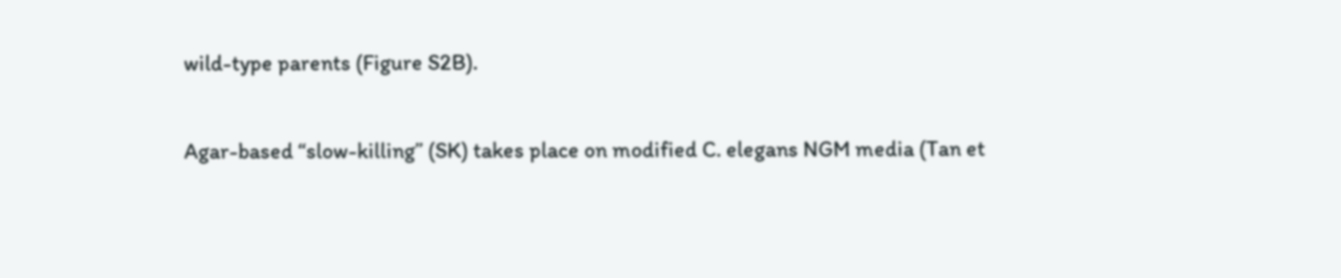wild-type parents (Figure S2B).

Agar-based “slow-killing” (SK) takes place on modified C. elegans NGM media (Tan et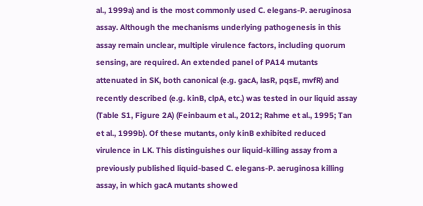al., 1999a) and is the most commonly used C. elegans-P. aeruginosa assay. Although the mechanisms underlying pathogenesis in this assay remain unclear, multiple virulence factors, including quorum sensing, are required. An extended panel of PA14 mutants attenuated in SK, both canonical (e.g. gacA, lasR, pqsE, mvfR) and recently described (e.g. kinB, clpA, etc.) was tested in our liquid assay (Table S1, Figure 2A) (Feinbaum et al., 2012; Rahme et al., 1995; Tan et al., 1999b). Of these mutants, only kinB exhibited reduced virulence in LK. This distinguishes our liquid-killing assay from a previously published liquid-based C. elegans-P. aeruginosa killing assay, in which gacA mutants showed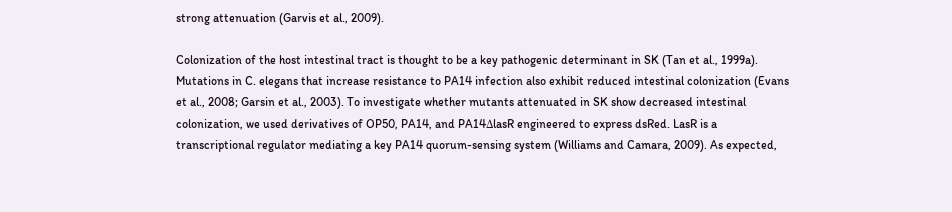strong attenuation (Garvis et al., 2009).

Colonization of the host intestinal tract is thought to be a key pathogenic determinant in SK (Tan et al., 1999a). Mutations in C. elegans that increase resistance to PA14 infection also exhibit reduced intestinal colonization (Evans et al., 2008; Garsin et al., 2003). To investigate whether mutants attenuated in SK show decreased intestinal colonization, we used derivatives of OP50, PA14, and PA14ΔlasR engineered to express dsRed. LasR is a transcriptional regulator mediating a key PA14 quorum-sensing system (Williams and Camara, 2009). As expected,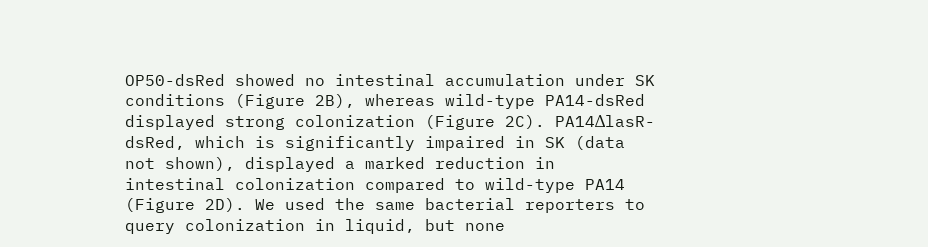OP50-dsRed showed no intestinal accumulation under SK conditions (Figure 2B), whereas wild-type PA14-dsRed displayed strong colonization (Figure 2C). PA14ΔlasR-dsRed, which is significantly impaired in SK (data not shown), displayed a marked reduction in intestinal colonization compared to wild-type PA14 (Figure 2D). We used the same bacterial reporters to query colonization in liquid, but none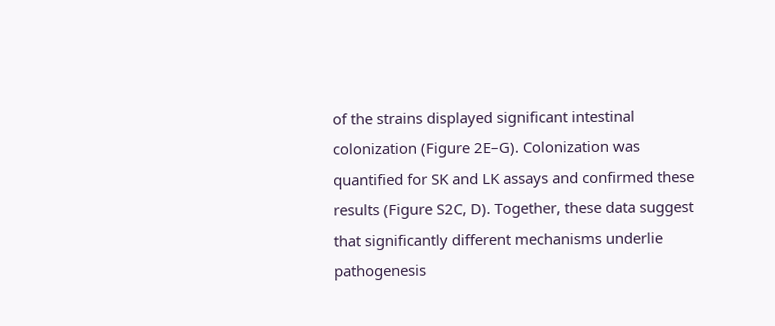of the strains displayed significant intestinal colonization (Figure 2E–G). Colonization was quantified for SK and LK assays and confirmed these results (Figure S2C, D). Together, these data suggest that significantly different mechanisms underlie pathogenesis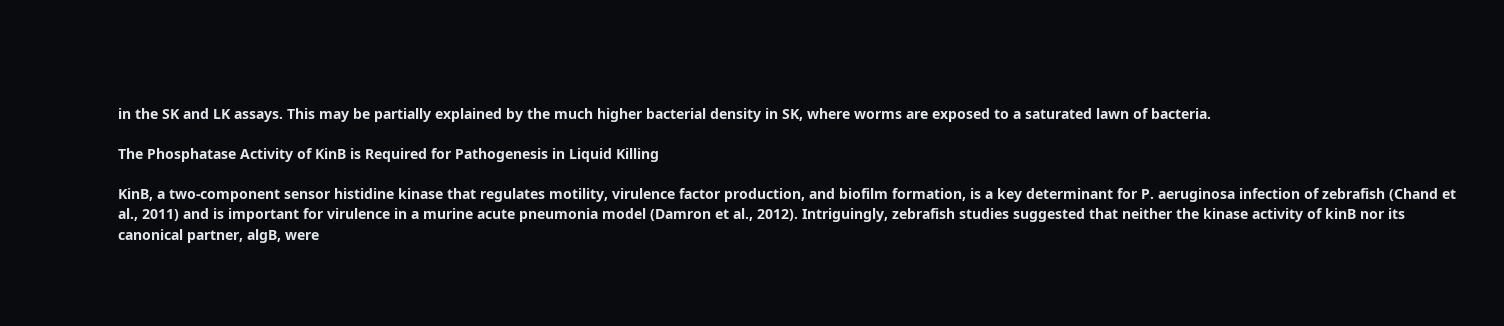in the SK and LK assays. This may be partially explained by the much higher bacterial density in SK, where worms are exposed to a saturated lawn of bacteria.

The Phosphatase Activity of KinB is Required for Pathogenesis in Liquid Killing

KinB, a two-component sensor histidine kinase that regulates motility, virulence factor production, and biofilm formation, is a key determinant for P. aeruginosa infection of zebrafish (Chand et al., 2011) and is important for virulence in a murine acute pneumonia model (Damron et al., 2012). Intriguingly, zebrafish studies suggested that neither the kinase activity of kinB nor its canonical partner, algB, were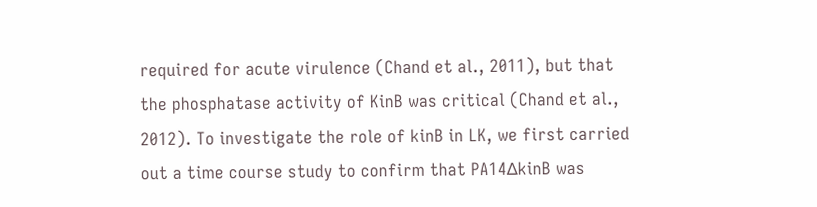required for acute virulence (Chand et al., 2011), but that the phosphatase activity of KinB was critical (Chand et al., 2012). To investigate the role of kinB in LK, we first carried out a time course study to confirm that PA14ΔkinB was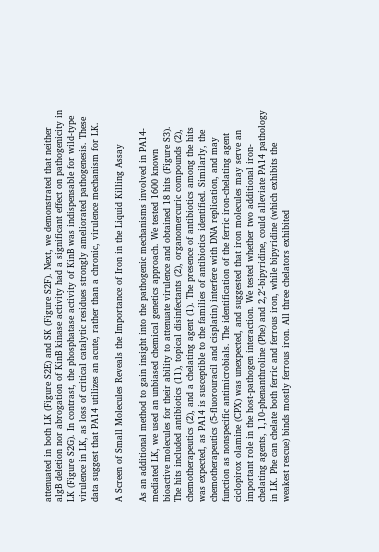attenuated in both LK (Figure S2E) and SK (Figure S2F). Next, we demonstrated that neither algB deletion nor abrogation of KinB kinase activity had a significant effect on pathogenicity in LK (Figure S2G). In contrast, the phosphatase activity of KinB was indispensable for wild-type virulence in LK, as loss of critical catalytic residues strongly ameliorated pathogenesis. These data suggest that PA14 utilizes an acute, rather than a chronic, virulence mechanism for LK.

A Screen of Small Molecules Reveals the Importance of Iron in the Liquid Killing Assay

As an additional method to gain insight into the pathogenic mechanisms involved in PA14-mediated LK, we used an unbiased chemical genetics approach. We tested 1600 known bioactive molecules for their ability to attenuate virulence and obtained 18 hits (Figure S3). The hits included antibiotics (11), topical disinfectants (2), organomercuric compounds (2), chemotherapeutics (2), and a chelating agent (1). The presence of antibiotics among the hits was expected, as PA14 is susceptible to the families of antibiotics identified. Similarly, the chemotherapeutics (5-fluorouracil and cisplatin) interfere with DNA replication, and may function as nonspecific antimicrobials. The identification of the ferric iron-chelating agent ciclopirox olamine (CPX) was unexpected, and suggested that iron molecules may serve an important role in the host-pathogen interaction. We tested whether two additional iron-chelating agents, 1,10-phenanthroline (Phe) and 2,2′-bipyridine, could alleviate PA14 pathology in LK. Phe can chelate both ferric and ferrous iron, while bipyridine (which exhibits the weakest rescue) binds mostly ferrous iron. All three chelators exhibited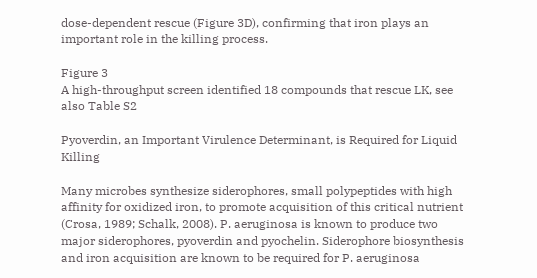dose-dependent rescue (Figure 3D), confirming that iron plays an important role in the killing process.

Figure 3
A high-throughput screen identified 18 compounds that rescue LK, see also Table S2

Pyoverdin, an Important Virulence Determinant, is Required for Liquid Killing

Many microbes synthesize siderophores, small polypeptides with high affinity for oxidized iron, to promote acquisition of this critical nutrient (Crosa, 1989; Schalk, 2008). P. aeruginosa is known to produce two major siderophores, pyoverdin and pyochelin. Siderophore biosynthesis and iron acquisition are known to be required for P. aeruginosa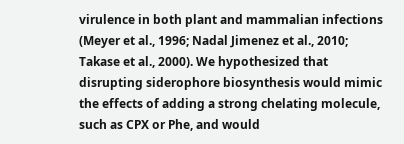virulence in both plant and mammalian infections (Meyer et al., 1996; Nadal Jimenez et al., 2010; Takase et al., 2000). We hypothesized that disrupting siderophore biosynthesis would mimic the effects of adding a strong chelating molecule, such as CPX or Phe, and would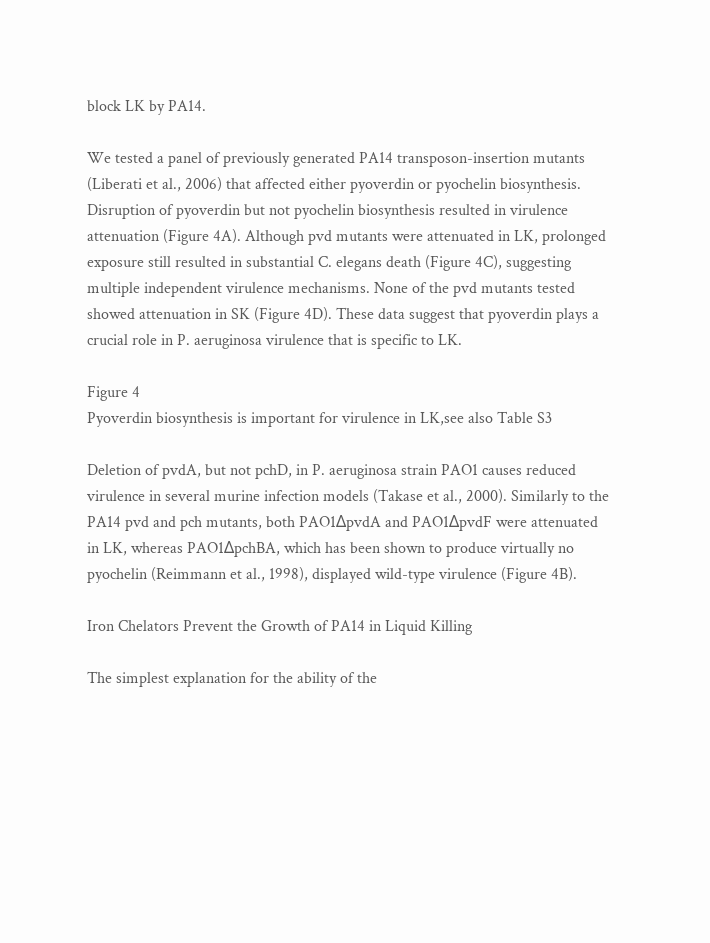block LK by PA14.

We tested a panel of previously generated PA14 transposon-insertion mutants (Liberati et al., 2006) that affected either pyoverdin or pyochelin biosynthesis. Disruption of pyoverdin but not pyochelin biosynthesis resulted in virulence attenuation (Figure 4A). Although pvd mutants were attenuated in LK, prolonged exposure still resulted in substantial C. elegans death (Figure 4C), suggesting multiple independent virulence mechanisms. None of the pvd mutants tested showed attenuation in SK (Figure 4D). These data suggest that pyoverdin plays a crucial role in P. aeruginosa virulence that is specific to LK.

Figure 4
Pyoverdin biosynthesis is important for virulence in LK,see also Table S3

Deletion of pvdA, but not pchD, in P. aeruginosa strain PAO1 causes reduced virulence in several murine infection models (Takase et al., 2000). Similarly to the PA14 pvd and pch mutants, both PAO1ΔpvdA and PAO1ΔpvdF were attenuated in LK, whereas PAO1ΔpchBA, which has been shown to produce virtually no pyochelin (Reimmann et al., 1998), displayed wild-type virulence (Figure 4B).

Iron Chelators Prevent the Growth of PA14 in Liquid Killing

The simplest explanation for the ability of the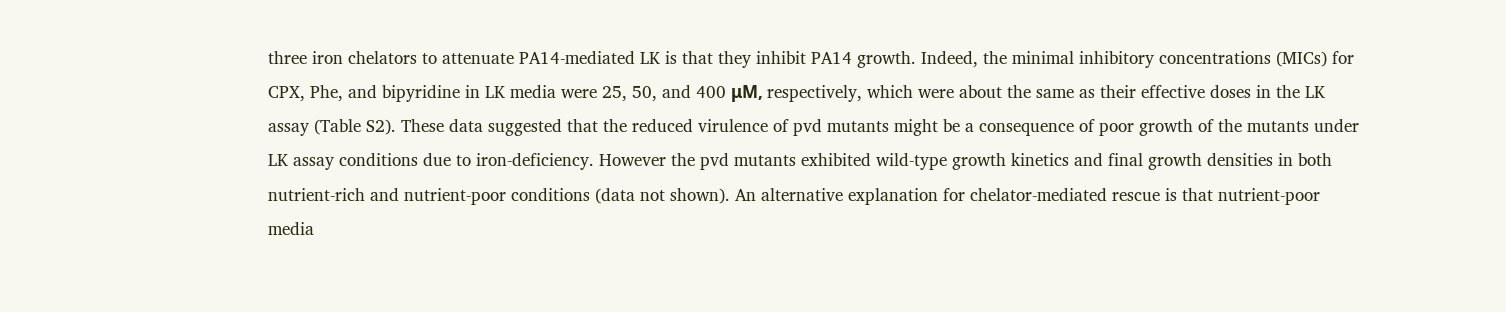three iron chelators to attenuate PA14-mediated LK is that they inhibit PA14 growth. Indeed, the minimal inhibitory concentrations (MICs) for CPX, Phe, and bipyridine in LK media were 25, 50, and 400 μM, respectively, which were about the same as their effective doses in the LK assay (Table S2). These data suggested that the reduced virulence of pvd mutants might be a consequence of poor growth of the mutants under LK assay conditions due to iron-deficiency. However the pvd mutants exhibited wild-type growth kinetics and final growth densities in both nutrient-rich and nutrient-poor conditions (data not shown). An alternative explanation for chelator-mediated rescue is that nutrient-poor media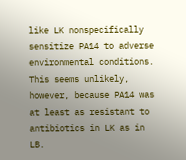like LK nonspecifically sensitize PA14 to adverse environmental conditions. This seems unlikely, however, because PA14 was at least as resistant to antibiotics in LK as in LB.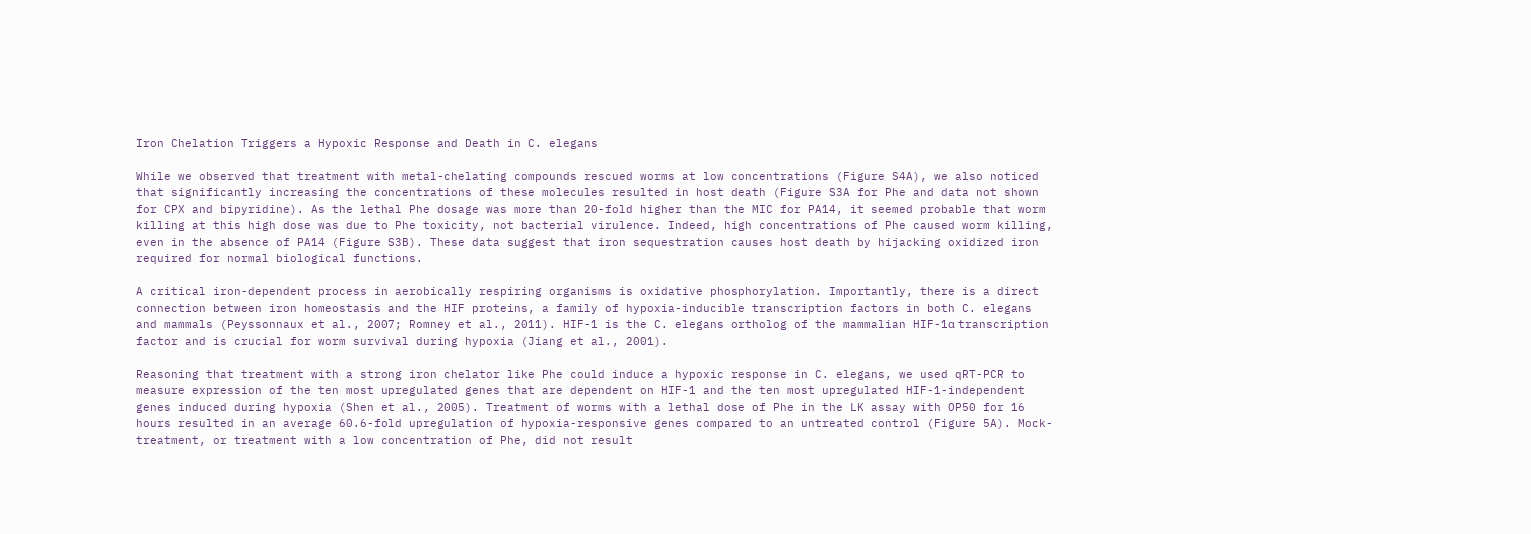Iron Chelation Triggers a Hypoxic Response and Death in C. elegans

While we observed that treatment with metal-chelating compounds rescued worms at low concentrations (Figure S4A), we also noticed that significantly increasing the concentrations of these molecules resulted in host death (Figure S3A for Phe and data not shown for CPX and bipyridine). As the lethal Phe dosage was more than 20-fold higher than the MIC for PA14, it seemed probable that worm killing at this high dose was due to Phe toxicity, not bacterial virulence. Indeed, high concentrations of Phe caused worm killing, even in the absence of PA14 (Figure S3B). These data suggest that iron sequestration causes host death by hijacking oxidized iron required for normal biological functions.

A critical iron-dependent process in aerobically respiring organisms is oxidative phosphorylation. Importantly, there is a direct connection between iron homeostasis and the HIF proteins, a family of hypoxia-inducible transcription factors in both C. elegans and mammals (Peyssonnaux et al., 2007; Romney et al., 2011). HIF-1 is the C. elegans ortholog of the mammalian HIF-1α transcription factor and is crucial for worm survival during hypoxia (Jiang et al., 2001).

Reasoning that treatment with a strong iron chelator like Phe could induce a hypoxic response in C. elegans, we used qRT-PCR to measure expression of the ten most upregulated genes that are dependent on HIF-1 and the ten most upregulated HIF-1-independent genes induced during hypoxia (Shen et al., 2005). Treatment of worms with a lethal dose of Phe in the LK assay with OP50 for 16 hours resulted in an average 60.6-fold upregulation of hypoxia-responsive genes compared to an untreated control (Figure 5A). Mock-treatment, or treatment with a low concentration of Phe, did not result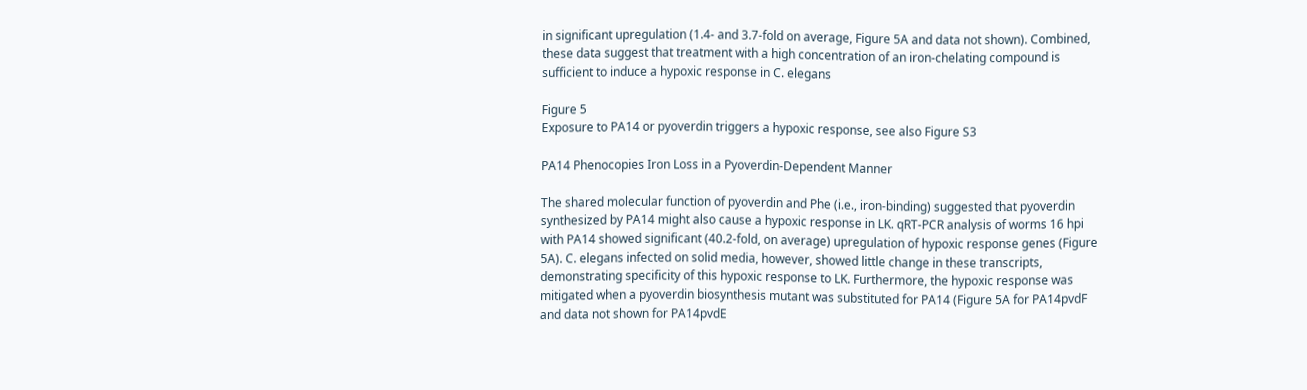in significant upregulation (1.4- and 3.7-fold on average, Figure 5A and data not shown). Combined, these data suggest that treatment with a high concentration of an iron-chelating compound is sufficient to induce a hypoxic response in C. elegans

Figure 5
Exposure to PA14 or pyoverdin triggers a hypoxic response, see also Figure S3

PA14 Phenocopies Iron Loss in a Pyoverdin-Dependent Manner

The shared molecular function of pyoverdin and Phe (i.e., iron-binding) suggested that pyoverdin synthesized by PA14 might also cause a hypoxic response in LK. qRT-PCR analysis of worms 16 hpi with PA14 showed significant (40.2-fold, on average) upregulation of hypoxic response genes (Figure 5A). C. elegans infected on solid media, however, showed little change in these transcripts, demonstrating specificity of this hypoxic response to LK. Furthermore, the hypoxic response was mitigated when a pyoverdin biosynthesis mutant was substituted for PA14 (Figure 5A for PA14pvdF and data not shown for PA14pvdE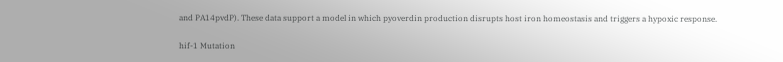and PA14pvdP). These data support a model in which pyoverdin production disrupts host iron homeostasis and triggers a hypoxic response.

hif-1 Mutation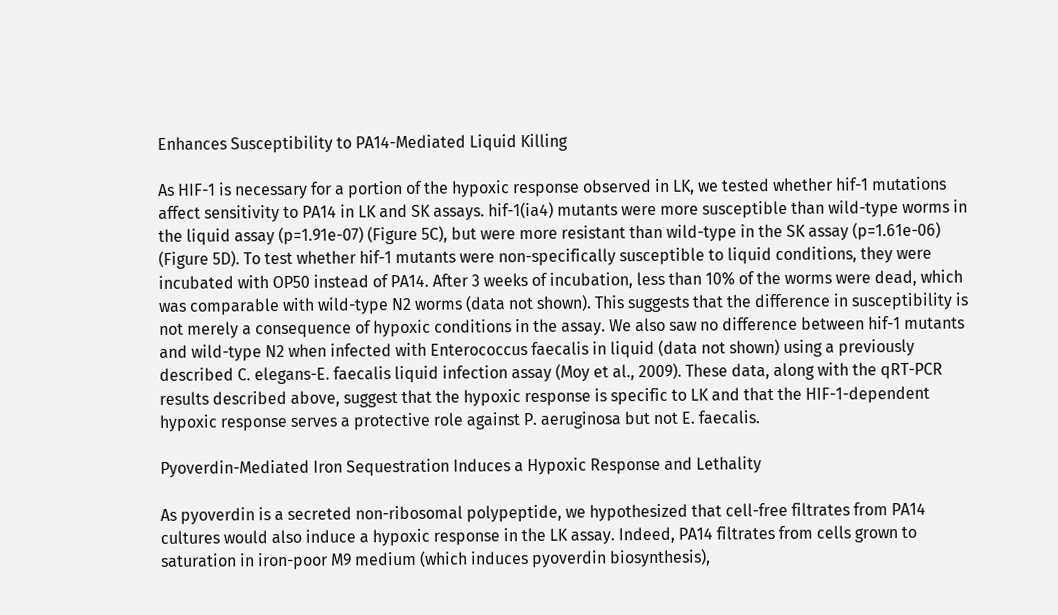Enhances Susceptibility to PA14-Mediated Liquid Killing

As HIF-1 is necessary for a portion of the hypoxic response observed in LK, we tested whether hif-1 mutations affect sensitivity to PA14 in LK and SK assays. hif-1(ia4) mutants were more susceptible than wild-type worms in the liquid assay (p=1.91e-07) (Figure 5C), but were more resistant than wild-type in the SK assay (p=1.61e-06) (Figure 5D). To test whether hif-1 mutants were non-specifically susceptible to liquid conditions, they were incubated with OP50 instead of PA14. After 3 weeks of incubation, less than 10% of the worms were dead, which was comparable with wild-type N2 worms (data not shown). This suggests that the difference in susceptibility is not merely a consequence of hypoxic conditions in the assay. We also saw no difference between hif-1 mutants and wild-type N2 when infected with Enterococcus faecalis in liquid (data not shown) using a previously described C. elegans-E. faecalis liquid infection assay (Moy et al., 2009). These data, along with the qRT-PCR results described above, suggest that the hypoxic response is specific to LK and that the HIF-1-dependent hypoxic response serves a protective role against P. aeruginosa but not E. faecalis.

Pyoverdin-Mediated Iron Sequestration Induces a Hypoxic Response and Lethality

As pyoverdin is a secreted non-ribosomal polypeptide, we hypothesized that cell-free filtrates from PA14 cultures would also induce a hypoxic response in the LK assay. Indeed, PA14 filtrates from cells grown to saturation in iron-poor M9 medium (which induces pyoverdin biosynthesis),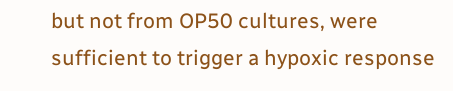but not from OP50 cultures, were sufficient to trigger a hypoxic response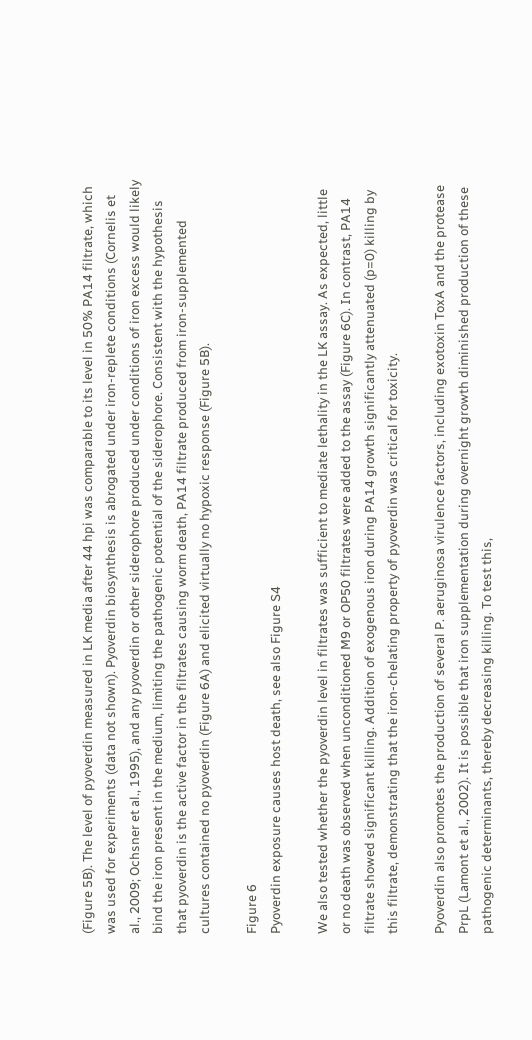(Figure 5B). The level of pyoverdin measured in LK media after 44 hpi was comparable to its level in 50% PA14 filtrate, which was used for experiments (data not shown). Pyoverdin biosynthesis is abrogated under iron-replete conditions (Cornelis et al., 2009; Ochsner et al., 1995), and any pyoverdin or other siderophore produced under conditions of iron excess would likely bind the iron present in the medium, limiting the pathogenic potential of the siderophore. Consistent with the hypothesis that pyoverdin is the active factor in the filtrates causing worm death, PA14 filtrate produced from iron-supplemented cultures contained no pyoverdin (Figure 6A) and elicited virtually no hypoxic response (Figure 5B).

Figure 6
Pyoverdin exposure causes host death, see also Figure S4

We also tested whether the pyoverdin level in filtrates was sufficient to mediate lethality in the LK assay. As expected, little or no death was observed when unconditioned M9 or OP50 filtrates were added to the assay (Figure 6C). In contrast, PA14 filtrate showed significant killing. Addition of exogenous iron during PA14 growth significantly attenuated (p=0) killing by this filtrate, demonstrating that the iron-chelating property of pyoverdin was critical for toxicity.

Pyoverdin also promotes the production of several P. aeruginosa virulence factors, including exotoxin ToxA and the protease PrpL (Lamont et al., 2002). It is possible that iron supplementation during overnight growth diminished production of these pathogenic determinants, thereby decreasing killing. To test this,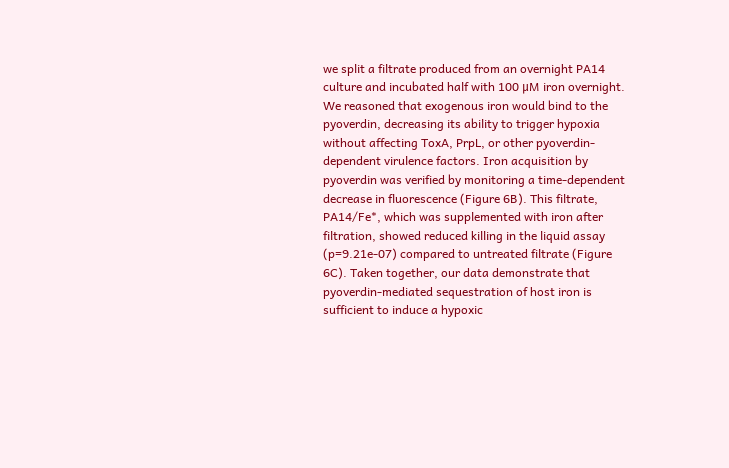we split a filtrate produced from an overnight PA14 culture and incubated half with 100 μM iron overnight. We reasoned that exogenous iron would bind to the pyoverdin, decreasing its ability to trigger hypoxia without affecting ToxA, PrpL, or other pyoverdin-dependent virulence factors. Iron acquisition by pyoverdin was verified by monitoring a time-dependent decrease in fluorescence (Figure 6B). This filtrate, PA14/Fe*, which was supplemented with iron after filtration, showed reduced killing in the liquid assay (p=9.21e-07) compared to untreated filtrate (Figure 6C). Taken together, our data demonstrate that pyoverdin-mediated sequestration of host iron is sufficient to induce a hypoxic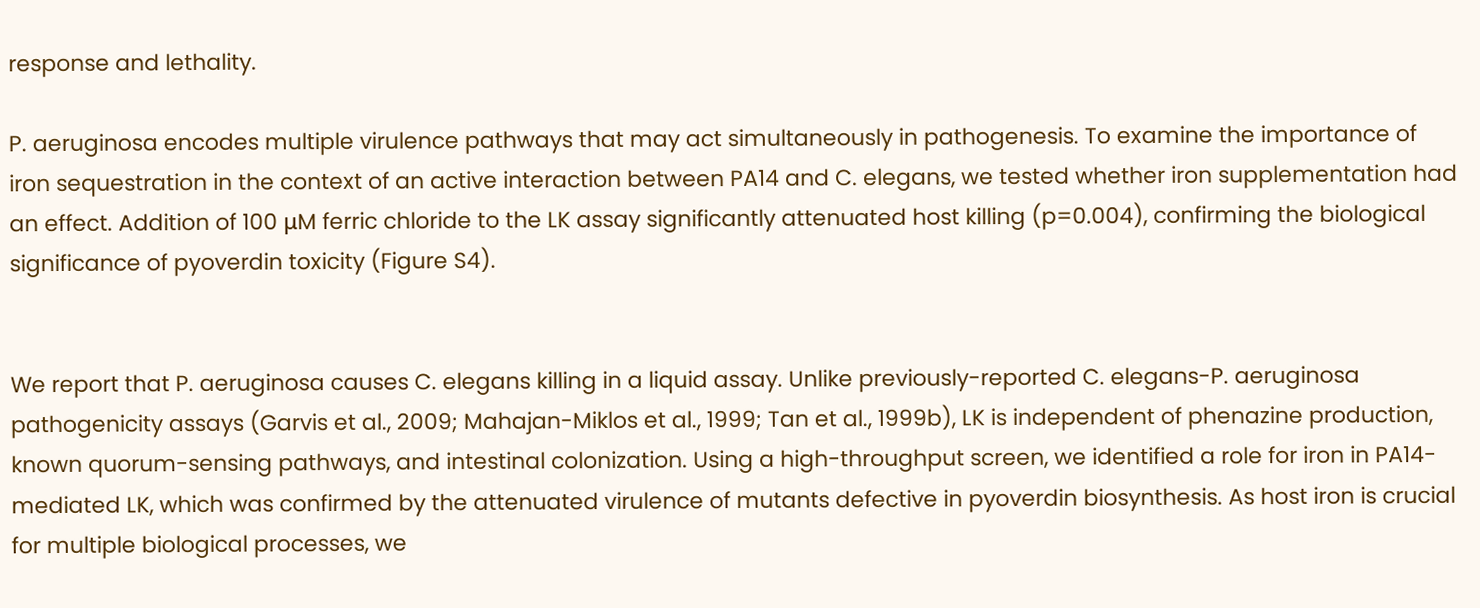response and lethality.

P. aeruginosa encodes multiple virulence pathways that may act simultaneously in pathogenesis. To examine the importance of iron sequestration in the context of an active interaction between PA14 and C. elegans, we tested whether iron supplementation had an effect. Addition of 100 μM ferric chloride to the LK assay significantly attenuated host killing (p=0.004), confirming the biological significance of pyoverdin toxicity (Figure S4).


We report that P. aeruginosa causes C. elegans killing in a liquid assay. Unlike previously-reported C. elegans-P. aeruginosa pathogenicity assays (Garvis et al., 2009; Mahajan-Miklos et al., 1999; Tan et al., 1999b), LK is independent of phenazine production, known quorum-sensing pathways, and intestinal colonization. Using a high-throughput screen, we identified a role for iron in PA14-mediated LK, which was confirmed by the attenuated virulence of mutants defective in pyoverdin biosynthesis. As host iron is crucial for multiple biological processes, we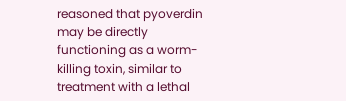reasoned that pyoverdin may be directly functioning as a worm-killing toxin, similar to treatment with a lethal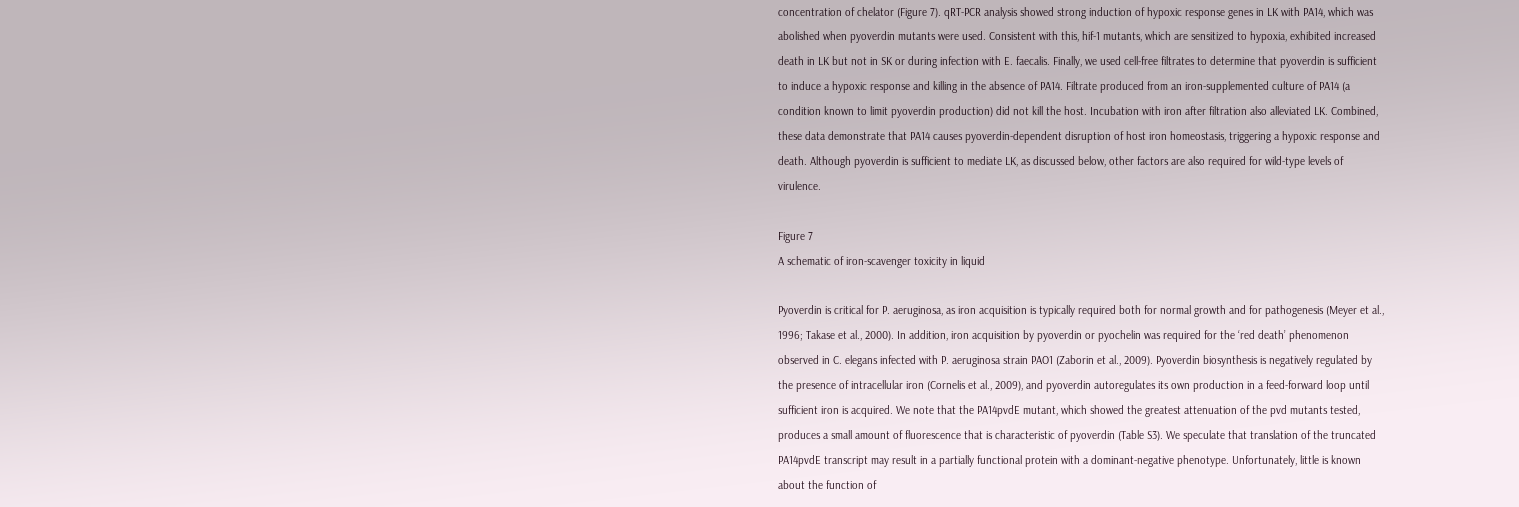concentration of chelator (Figure 7). qRT-PCR analysis showed strong induction of hypoxic response genes in LK with PA14, which was abolished when pyoverdin mutants were used. Consistent with this, hif-1 mutants, which are sensitized to hypoxia, exhibited increased death in LK but not in SK or during infection with E. faecalis. Finally, we used cell-free filtrates to determine that pyoverdin is sufficient to induce a hypoxic response and killing in the absence of PA14. Filtrate produced from an iron-supplemented culture of PA14 (a condition known to limit pyoverdin production) did not kill the host. Incubation with iron after filtration also alleviated LK. Combined, these data demonstrate that PA14 causes pyoverdin-dependent disruption of host iron homeostasis, triggering a hypoxic response and death. Although pyoverdin is sufficient to mediate LK, as discussed below, other factors are also required for wild-type levels of virulence.

Figure 7
A schematic of iron-scavenger toxicity in liquid

Pyoverdin is critical for P. aeruginosa, as iron acquisition is typically required both for normal growth and for pathogenesis (Meyer et al., 1996; Takase et al., 2000). In addition, iron acquisition by pyoverdin or pyochelin was required for the ‘red death’ phenomenon observed in C. elegans infected with P. aeruginosa strain PAO1 (Zaborin et al., 2009). Pyoverdin biosynthesis is negatively regulated by the presence of intracellular iron (Cornelis et al., 2009), and pyoverdin autoregulates its own production in a feed-forward loop until sufficient iron is acquired. We note that the PA14pvdE mutant, which showed the greatest attenuation of the pvd mutants tested, produces a small amount of fluorescence that is characteristic of pyoverdin (Table S3). We speculate that translation of the truncated PA14pvdE transcript may result in a partially functional protein with a dominant-negative phenotype. Unfortunately, little is known about the function of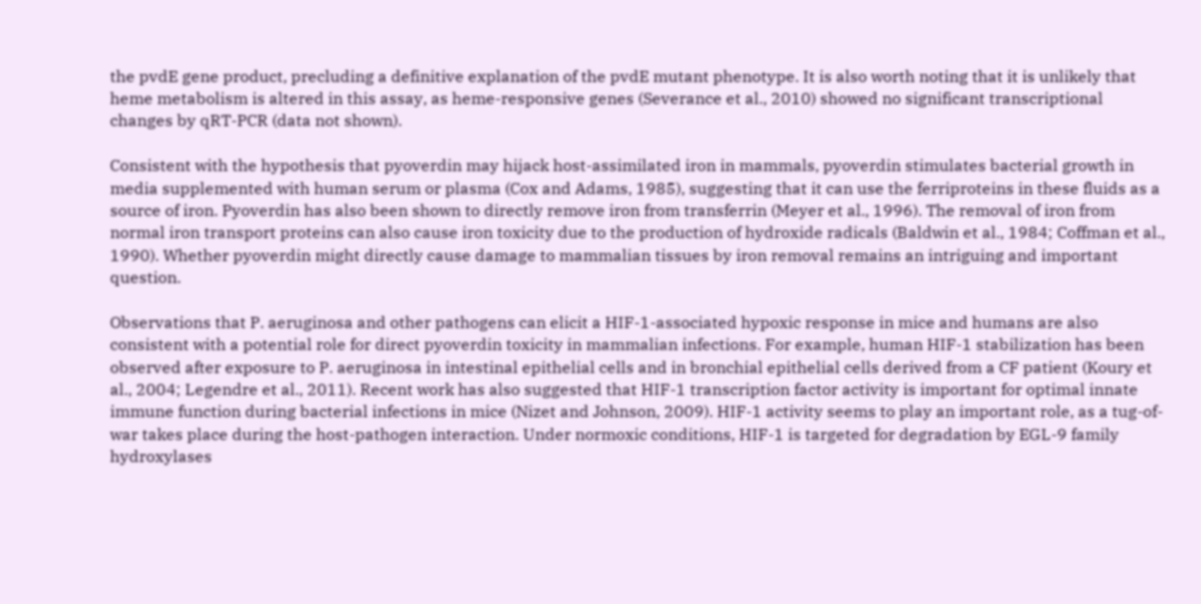the pvdE gene product, precluding a definitive explanation of the pvdE mutant phenotype. It is also worth noting that it is unlikely that heme metabolism is altered in this assay, as heme-responsive genes (Severance et al., 2010) showed no significant transcriptional changes by qRT-PCR (data not shown).

Consistent with the hypothesis that pyoverdin may hijack host-assimilated iron in mammals, pyoverdin stimulates bacterial growth in media supplemented with human serum or plasma (Cox and Adams, 1985), suggesting that it can use the ferriproteins in these fluids as a source of iron. Pyoverdin has also been shown to directly remove iron from transferrin (Meyer et al., 1996). The removal of iron from normal iron transport proteins can also cause iron toxicity due to the production of hydroxide radicals (Baldwin et al., 1984; Coffman et al., 1990). Whether pyoverdin might directly cause damage to mammalian tissues by iron removal remains an intriguing and important question.

Observations that P. aeruginosa and other pathogens can elicit a HIF-1-associated hypoxic response in mice and humans are also consistent with a potential role for direct pyoverdin toxicity in mammalian infections. For example, human HIF-1 stabilization has been observed after exposure to P. aeruginosa in intestinal epithelial cells and in bronchial epithelial cells derived from a CF patient (Koury et al., 2004; Legendre et al., 2011). Recent work has also suggested that HIF-1 transcription factor activity is important for optimal innate immune function during bacterial infections in mice (Nizet and Johnson, 2009). HIF-1 activity seems to play an important role, as a tug-of-war takes place during the host-pathogen interaction. Under normoxic conditions, HIF-1 is targeted for degradation by EGL-9 family hydroxylases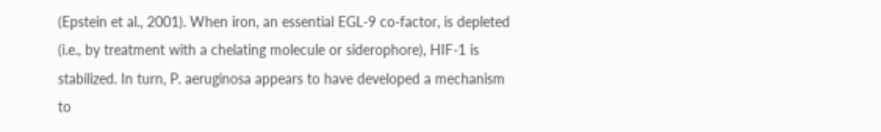(Epstein et al., 2001). When iron, an essential EGL-9 co-factor, is depleted (i.e., by treatment with a chelating molecule or siderophore), HIF-1 is stabilized. In turn, P. aeruginosa appears to have developed a mechanism to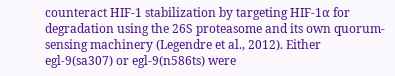counteract HIF-1 stabilization by targeting HIF-1α for degradation using the 26S proteasome and its own quorum-sensing machinery (Legendre et al., 2012). Either egl-9(sa307) or egl-9(n586ts) were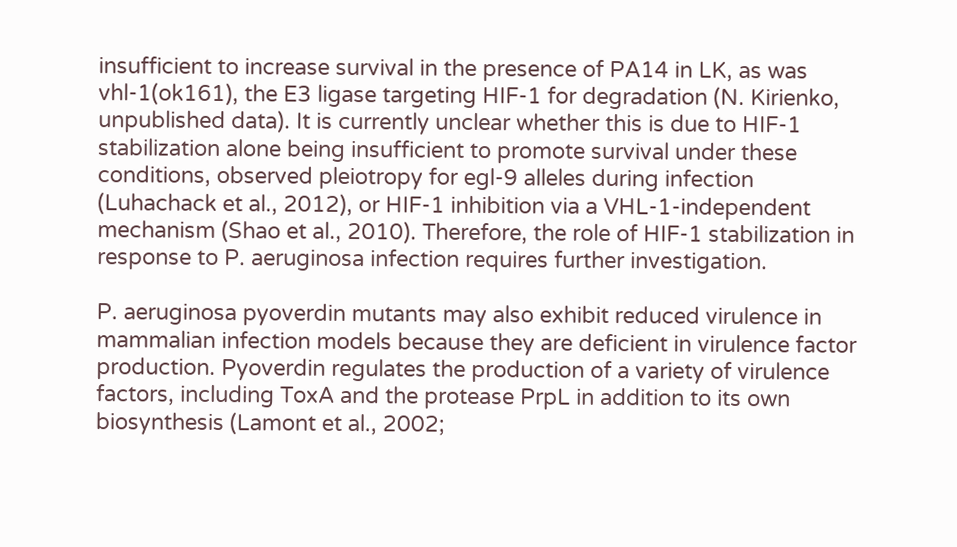insufficient to increase survival in the presence of PA14 in LK, as was vhl-1(ok161), the E3 ligase targeting HIF-1 for degradation (N. Kirienko, unpublished data). It is currently unclear whether this is due to HIF-1 stabilization alone being insufficient to promote survival under these conditions, observed pleiotropy for egl-9 alleles during infection (Luhachack et al., 2012), or HIF-1 inhibition via a VHL-1-independent mechanism (Shao et al., 2010). Therefore, the role of HIF-1 stabilization in response to P. aeruginosa infection requires further investigation.

P. aeruginosa pyoverdin mutants may also exhibit reduced virulence in mammalian infection models because they are deficient in virulence factor production. Pyoverdin regulates the production of a variety of virulence factors, including ToxA and the protease PrpL in addition to its own biosynthesis (Lamont et al., 2002;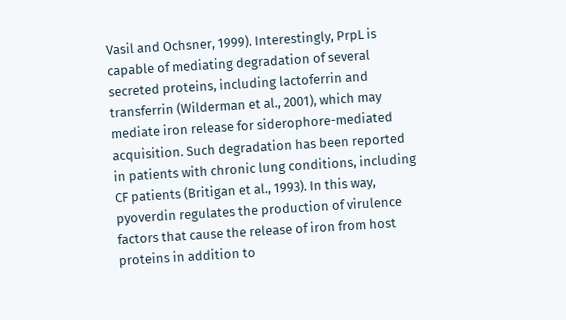Vasil and Ochsner, 1999). Interestingly, PrpL is capable of mediating degradation of several secreted proteins, including lactoferrin and transferrin (Wilderman et al., 2001), which may mediate iron release for siderophore-mediated acquisition. Such degradation has been reported in patients with chronic lung conditions, including CF patients (Britigan et al., 1993). In this way, pyoverdin regulates the production of virulence factors that cause the release of iron from host proteins in addition to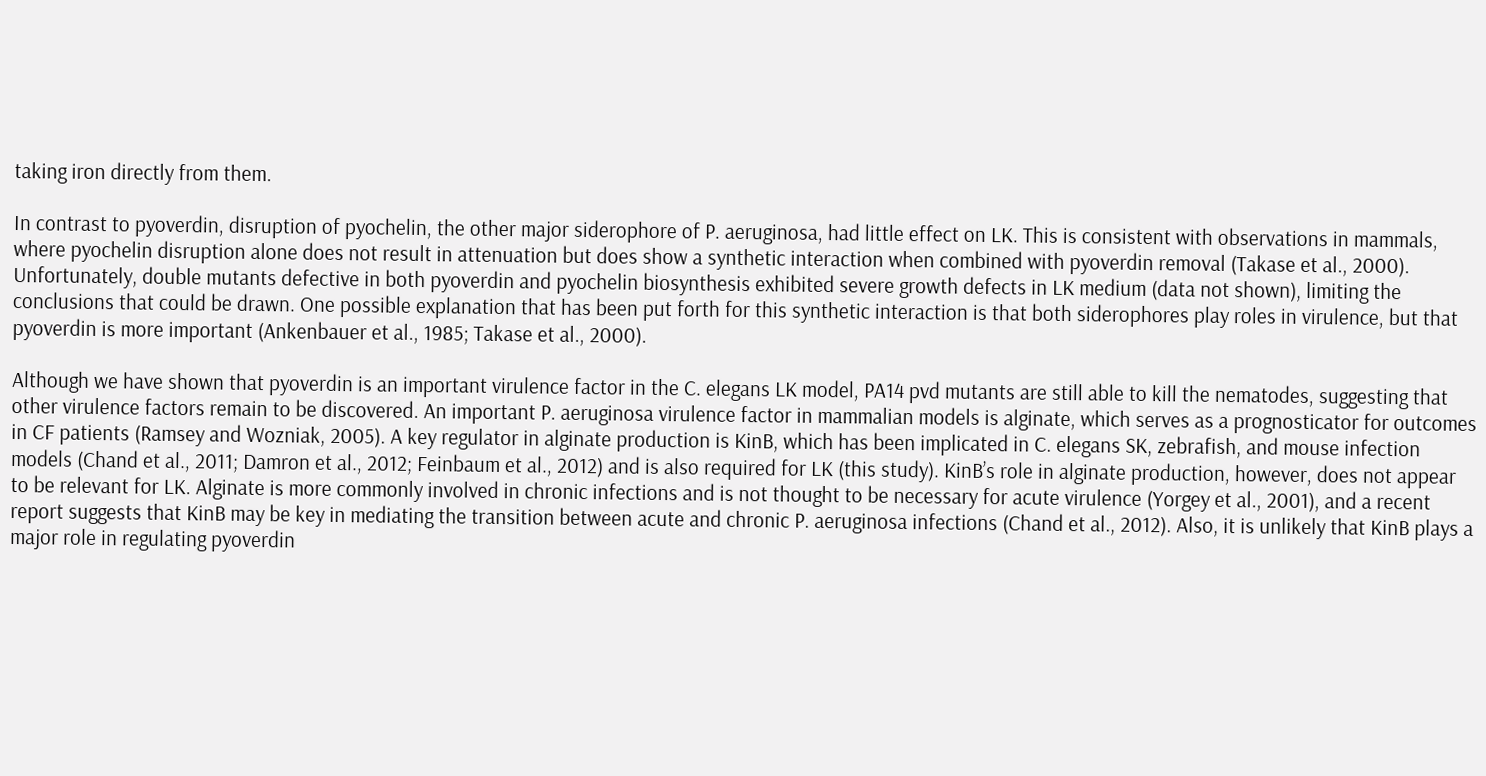taking iron directly from them.

In contrast to pyoverdin, disruption of pyochelin, the other major siderophore of P. aeruginosa, had little effect on LK. This is consistent with observations in mammals, where pyochelin disruption alone does not result in attenuation but does show a synthetic interaction when combined with pyoverdin removal (Takase et al., 2000). Unfortunately, double mutants defective in both pyoverdin and pyochelin biosynthesis exhibited severe growth defects in LK medium (data not shown), limiting the conclusions that could be drawn. One possible explanation that has been put forth for this synthetic interaction is that both siderophores play roles in virulence, but that pyoverdin is more important (Ankenbauer et al., 1985; Takase et al., 2000).

Although we have shown that pyoverdin is an important virulence factor in the C. elegans LK model, PA14 pvd mutants are still able to kill the nematodes, suggesting that other virulence factors remain to be discovered. An important P. aeruginosa virulence factor in mammalian models is alginate, which serves as a prognosticator for outcomes in CF patients (Ramsey and Wozniak, 2005). A key regulator in alginate production is KinB, which has been implicated in C. elegans SK, zebrafish, and mouse infection models (Chand et al., 2011; Damron et al., 2012; Feinbaum et al., 2012) and is also required for LK (this study). KinB’s role in alginate production, however, does not appear to be relevant for LK. Alginate is more commonly involved in chronic infections and is not thought to be necessary for acute virulence (Yorgey et al., 2001), and a recent report suggests that KinB may be key in mediating the transition between acute and chronic P. aeruginosa infections (Chand et al., 2012). Also, it is unlikely that KinB plays a major role in regulating pyoverdin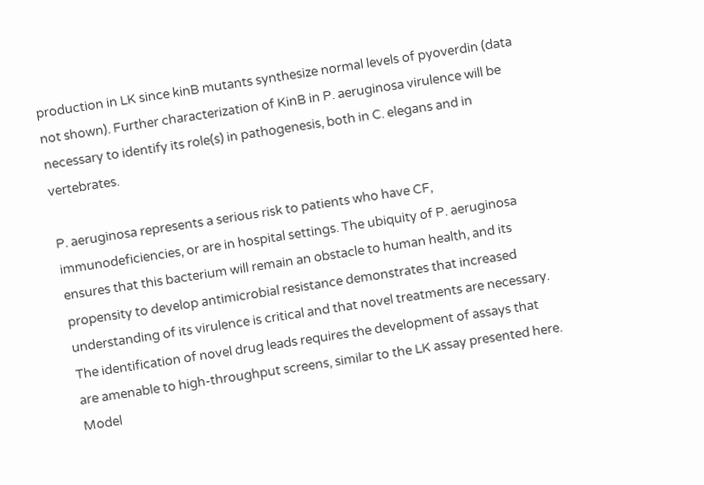production in LK since kinB mutants synthesize normal levels of pyoverdin (data not shown). Further characterization of KinB in P. aeruginosa virulence will be necessary to identify its role(s) in pathogenesis, both in C. elegans and in vertebrates.

P. aeruginosa represents a serious risk to patients who have CF, immunodeficiencies, or are in hospital settings. The ubiquity of P. aeruginosa ensures that this bacterium will remain an obstacle to human health, and its propensity to develop antimicrobial resistance demonstrates that increased understanding of its virulence is critical and that novel treatments are necessary. The identification of novel drug leads requires the development of assays that are amenable to high-throughput screens, similar to the LK assay presented here. Model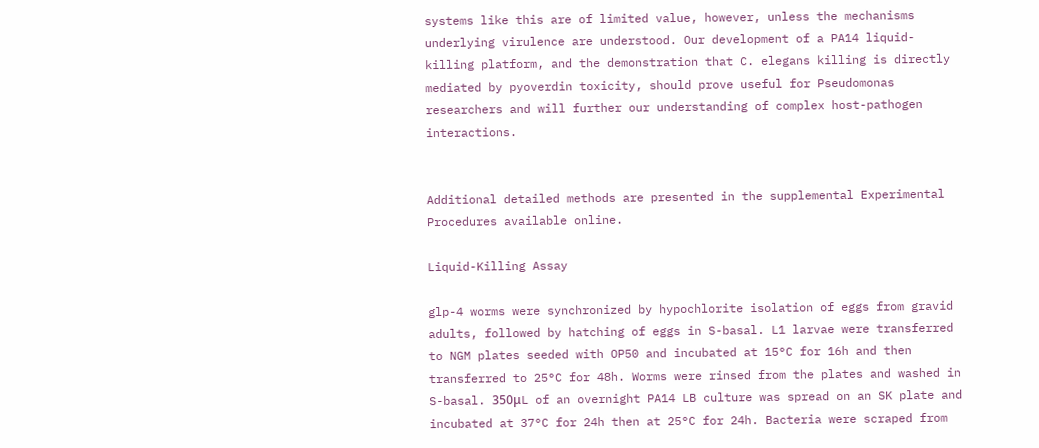systems like this are of limited value, however, unless the mechanisms underlying virulence are understood. Our development of a PA14 liquid-killing platform, and the demonstration that C. elegans killing is directly mediated by pyoverdin toxicity, should prove useful for Pseudomonas researchers and will further our understanding of complex host-pathogen interactions.


Additional detailed methods are presented in the supplemental Experimental Procedures available online.

Liquid-Killing Assay

glp-4 worms were synchronized by hypochlorite isolation of eggs from gravid adults, followed by hatching of eggs in S-basal. L1 larvae were transferred to NGM plates seeded with OP50 and incubated at 15°C for 16h and then transferred to 25°C for 48h. Worms were rinsed from the plates and washed in S-basal. 350μL of an overnight PA14 LB culture was spread on an SK plate and incubated at 37°C for 24h then at 25°C for 24h. Bacteria were scraped from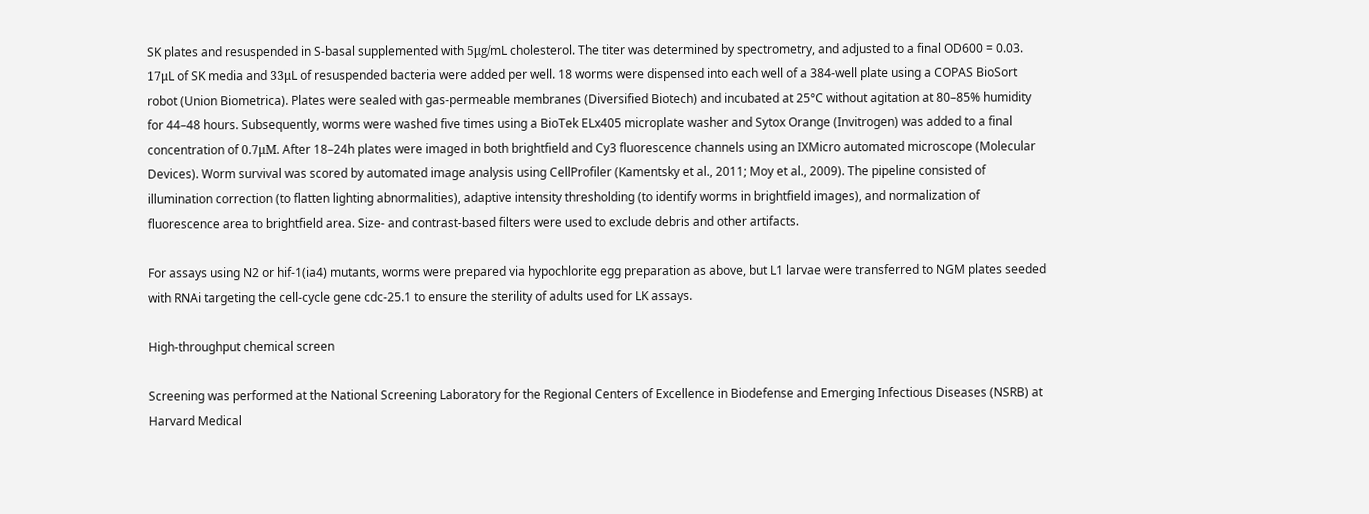SK plates and resuspended in S-basal supplemented with 5μg/mL cholesterol. The titer was determined by spectrometry, and adjusted to a final OD600 = 0.03. 17μL of SK media and 33μL of resuspended bacteria were added per well. 18 worms were dispensed into each well of a 384-well plate using a COPAS BioSort robot (Union Biometrica). Plates were sealed with gas-permeable membranes (Diversified Biotech) and incubated at 25°C without agitation at 80–85% humidity for 44–48 hours. Subsequently, worms were washed five times using a BioTek ELx405 microplate washer and Sytox Orange (Invitrogen) was added to a final concentration of 0.7μM. After 18–24h plates were imaged in both brightfield and Cy3 fluorescence channels using an IXMicro automated microscope (Molecular Devices). Worm survival was scored by automated image analysis using CellProfiler (Kamentsky et al., 2011; Moy et al., 2009). The pipeline consisted of illumination correction (to flatten lighting abnormalities), adaptive intensity thresholding (to identify worms in brightfield images), and normalization of fluorescence area to brightfield area. Size- and contrast-based filters were used to exclude debris and other artifacts.

For assays using N2 or hif-1(ia4) mutants, worms were prepared via hypochlorite egg preparation as above, but L1 larvae were transferred to NGM plates seeded with RNAi targeting the cell-cycle gene cdc-25.1 to ensure the sterility of adults used for LK assays.

High-throughput chemical screen

Screening was performed at the National Screening Laboratory for the Regional Centers of Excellence in Biodefense and Emerging Infectious Diseases (NSRB) at Harvard Medical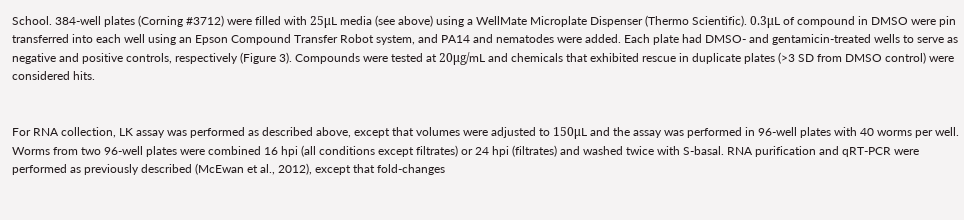School. 384-well plates (Corning #3712) were filled with 25μL media (see above) using a WellMate Microplate Dispenser (Thermo Scientific). 0.3μL of compound in DMSO were pin transferred into each well using an Epson Compound Transfer Robot system, and PA14 and nematodes were added. Each plate had DMSO- and gentamicin-treated wells to serve as negative and positive controls, respectively (Figure 3). Compounds were tested at 20μg/mL and chemicals that exhibited rescue in duplicate plates (>3 SD from DMSO control) were considered hits.


For RNA collection, LK assay was performed as described above, except that volumes were adjusted to 150μL and the assay was performed in 96-well plates with 40 worms per well. Worms from two 96-well plates were combined 16 hpi (all conditions except filtrates) or 24 hpi (filtrates) and washed twice with S-basal. RNA purification and qRT-PCR were performed as previously described (McEwan et al., 2012), except that fold-changes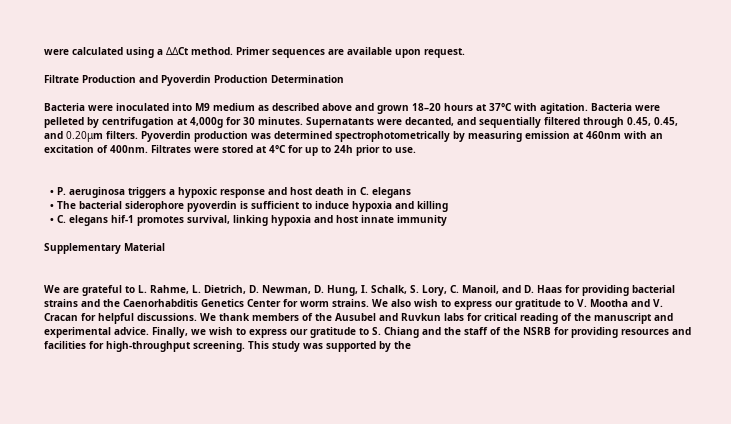were calculated using a ΔΔCt method. Primer sequences are available upon request.

Filtrate Production and Pyoverdin Production Determination

Bacteria were inoculated into M9 medium as described above and grown 18–20 hours at 37°C with agitation. Bacteria were pelleted by centrifugation at 4,000g for 30 minutes. Supernatants were decanted, and sequentially filtered through 0.45, 0.45, and 0.20μm filters. Pyoverdin production was determined spectrophotometrically by measuring emission at 460nm with an excitation of 400nm. Filtrates were stored at 4°C for up to 24h prior to use.


  • P. aeruginosa triggers a hypoxic response and host death in C. elegans
  • The bacterial siderophore pyoverdin is sufficient to induce hypoxia and killing
  • C. elegans hif-1 promotes survival, linking hypoxia and host innate immunity

Supplementary Material


We are grateful to L. Rahme, L. Dietrich, D. Newman, D. Hung, I. Schalk, S. Lory, C. Manoil, and D. Haas for providing bacterial strains and the Caenorhabditis Genetics Center for worm strains. We also wish to express our gratitude to V. Mootha and V. Cracan for helpful discussions. We thank members of the Ausubel and Ruvkun labs for critical reading of the manuscript and experimental advice. Finally, we wish to express our gratitude to S. Chiang and the staff of the NSRB for providing resources and facilities for high-throughput screening. This study was supported by the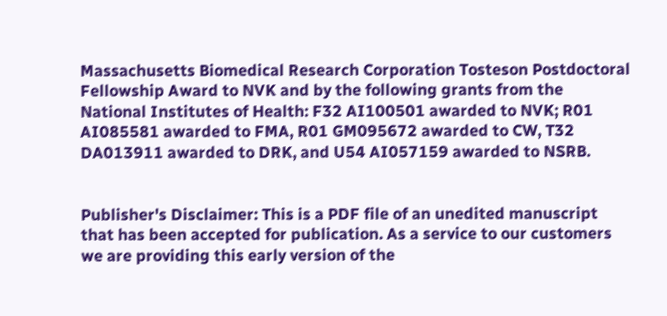Massachusetts Biomedical Research Corporation Tosteson Postdoctoral Fellowship Award to NVK and by the following grants from the National Institutes of Health: F32 AI100501 awarded to NVK; R01 AI085581 awarded to FMA, R01 GM095672 awarded to CW, T32 DA013911 awarded to DRK, and U54 AI057159 awarded to NSRB.


Publisher's Disclaimer: This is a PDF file of an unedited manuscript that has been accepted for publication. As a service to our customers we are providing this early version of the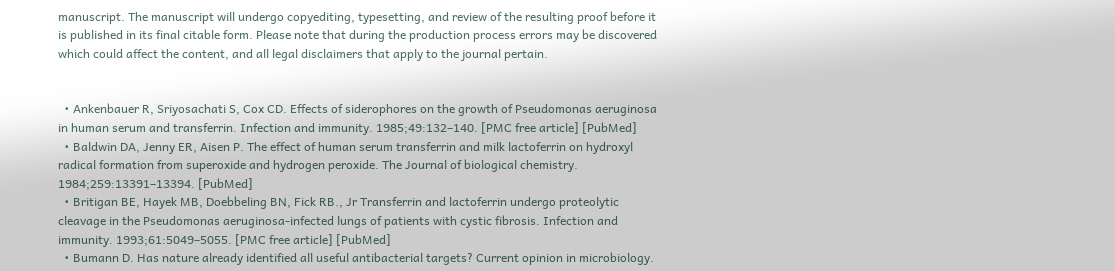manuscript. The manuscript will undergo copyediting, typesetting, and review of the resulting proof before it is published in its final citable form. Please note that during the production process errors may be discovered which could affect the content, and all legal disclaimers that apply to the journal pertain.


  • Ankenbauer R, Sriyosachati S, Cox CD. Effects of siderophores on the growth of Pseudomonas aeruginosa in human serum and transferrin. Infection and immunity. 1985;49:132–140. [PMC free article] [PubMed]
  • Baldwin DA, Jenny ER, Aisen P. The effect of human serum transferrin and milk lactoferrin on hydroxyl radical formation from superoxide and hydrogen peroxide. The Journal of biological chemistry. 1984;259:13391–13394. [PubMed]
  • Britigan BE, Hayek MB, Doebbeling BN, Fick RB., Jr Transferrin and lactoferrin undergo proteolytic cleavage in the Pseudomonas aeruginosa-infected lungs of patients with cystic fibrosis. Infection and immunity. 1993;61:5049–5055. [PMC free article] [PubMed]
  • Bumann D. Has nature already identified all useful antibacterial targets? Current opinion in microbiology.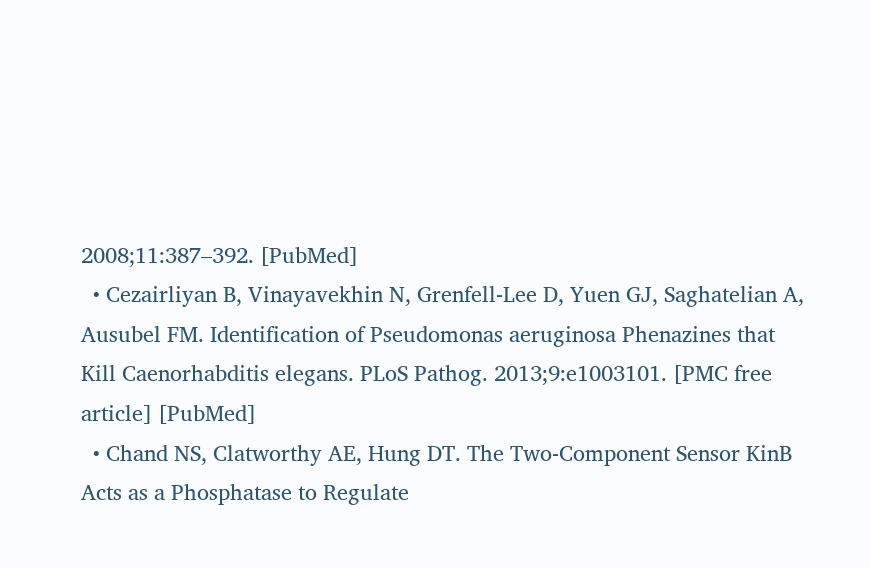2008;11:387–392. [PubMed]
  • Cezairliyan B, Vinayavekhin N, Grenfell-Lee D, Yuen GJ, Saghatelian A, Ausubel FM. Identification of Pseudomonas aeruginosa Phenazines that Kill Caenorhabditis elegans. PLoS Pathog. 2013;9:e1003101. [PMC free article] [PubMed]
  • Chand NS, Clatworthy AE, Hung DT. The Two-Component Sensor KinB Acts as a Phosphatase to Regulate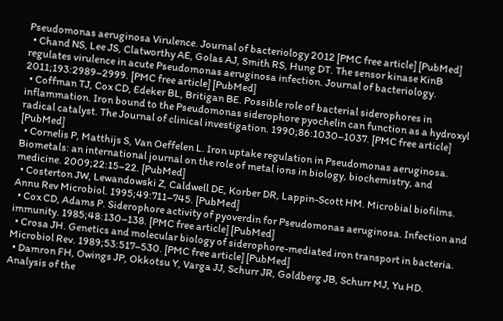Pseudomonas aeruginosa Virulence. Journal of bacteriology 2012 [PMC free article] [PubMed]
  • Chand NS, Lee JS, Clatworthy AE, Golas AJ, Smith RS, Hung DT. The sensor kinase KinB regulates virulence in acute Pseudomonas aeruginosa infection. Journal of bacteriology. 2011;193:2989–2999. [PMC free article] [PubMed]
  • Coffman TJ, Cox CD, Edeker BL, Britigan BE. Possible role of bacterial siderophores in inflammation. Iron bound to the Pseudomonas siderophore pyochelin can function as a hydroxyl radical catalyst. The Journal of clinical investigation. 1990;86:1030–1037. [PMC free article] [PubMed]
  • Cornelis P, Matthijs S, Van Oeffelen L. Iron uptake regulation in Pseudomonas aeruginosa. Biometals: an international journal on the role of metal ions in biology, biochemistry, and medicine. 2009;22:15–22. [PubMed]
  • Costerton JW, Lewandowski Z, Caldwell DE, Korber DR, Lappin-Scott HM. Microbial biofilms. Annu Rev Microbiol. 1995;49:711–745. [PubMed]
  • Cox CD, Adams P. Siderophore activity of pyoverdin for Pseudomonas aeruginosa. Infection and immunity. 1985;48:130–138. [PMC free article] [PubMed]
  • Crosa JH. Genetics and molecular biology of siderophore-mediated iron transport in bacteria. Microbiol Rev. 1989;53:517–530. [PMC free article] [PubMed]
  • Damron FH, Owings JP, Okkotsu Y, Varga JJ, Schurr JR, Goldberg JB, Schurr MJ, Yu HD. Analysis of the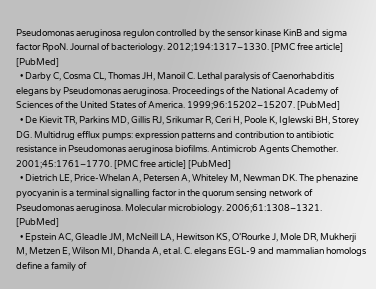Pseudomonas aeruginosa regulon controlled by the sensor kinase KinB and sigma factor RpoN. Journal of bacteriology. 2012;194:1317–1330. [PMC free article] [PubMed]
  • Darby C, Cosma CL, Thomas JH, Manoil C. Lethal paralysis of Caenorhabditis elegans by Pseudomonas aeruginosa. Proceedings of the National Academy of Sciences of the United States of America. 1999;96:15202–15207. [PubMed]
  • De Kievit TR, Parkins MD, Gillis RJ, Srikumar R, Ceri H, Poole K, Iglewski BH, Storey DG. Multidrug efflux pumps: expression patterns and contribution to antibiotic resistance in Pseudomonas aeruginosa biofilms. Antimicrob Agents Chemother. 2001;45:1761–1770. [PMC free article] [PubMed]
  • Dietrich LE, Price-Whelan A, Petersen A, Whiteley M, Newman DK. The phenazine pyocyanin is a terminal signalling factor in the quorum sensing network of Pseudomonas aeruginosa. Molecular microbiology. 2006;61:1308–1321. [PubMed]
  • Epstein AC, Gleadle JM, McNeill LA, Hewitson KS, O’Rourke J, Mole DR, Mukherji M, Metzen E, Wilson MI, Dhanda A, et al. C. elegans EGL-9 and mammalian homologs define a family of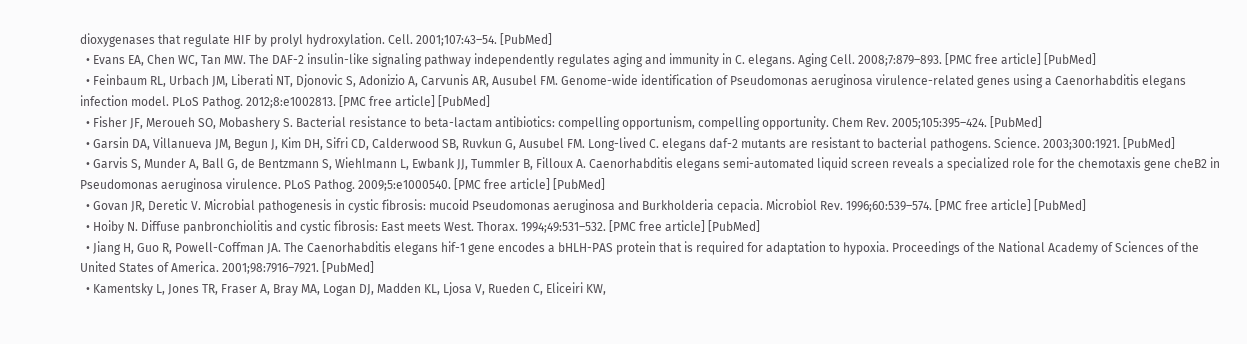dioxygenases that regulate HIF by prolyl hydroxylation. Cell. 2001;107:43–54. [PubMed]
  • Evans EA, Chen WC, Tan MW. The DAF-2 insulin-like signaling pathway independently regulates aging and immunity in C. elegans. Aging Cell. 2008;7:879–893. [PMC free article] [PubMed]
  • Feinbaum RL, Urbach JM, Liberati NT, Djonovic S, Adonizio A, Carvunis AR, Ausubel FM. Genome-wide identification of Pseudomonas aeruginosa virulence-related genes using a Caenorhabditis elegans infection model. PLoS Pathog. 2012;8:e1002813. [PMC free article] [PubMed]
  • Fisher JF, Meroueh SO, Mobashery S. Bacterial resistance to beta-lactam antibiotics: compelling opportunism, compelling opportunity. Chem Rev. 2005;105:395–424. [PubMed]
  • Garsin DA, Villanueva JM, Begun J, Kim DH, Sifri CD, Calderwood SB, Ruvkun G, Ausubel FM. Long-lived C. elegans daf-2 mutants are resistant to bacterial pathogens. Science. 2003;300:1921. [PubMed]
  • Garvis S, Munder A, Ball G, de Bentzmann S, Wiehlmann L, Ewbank JJ, Tummler B, Filloux A. Caenorhabditis elegans semi-automated liquid screen reveals a specialized role for the chemotaxis gene cheB2 in Pseudomonas aeruginosa virulence. PLoS Pathog. 2009;5:e1000540. [PMC free article] [PubMed]
  • Govan JR, Deretic V. Microbial pathogenesis in cystic fibrosis: mucoid Pseudomonas aeruginosa and Burkholderia cepacia. Microbiol Rev. 1996;60:539–574. [PMC free article] [PubMed]
  • Hoiby N. Diffuse panbronchiolitis and cystic fibrosis: East meets West. Thorax. 1994;49:531–532. [PMC free article] [PubMed]
  • Jiang H, Guo R, Powell-Coffman JA. The Caenorhabditis elegans hif-1 gene encodes a bHLH-PAS protein that is required for adaptation to hypoxia. Proceedings of the National Academy of Sciences of the United States of America. 2001;98:7916–7921. [PubMed]
  • Kamentsky L, Jones TR, Fraser A, Bray MA, Logan DJ, Madden KL, Ljosa V, Rueden C, Eliceiri KW,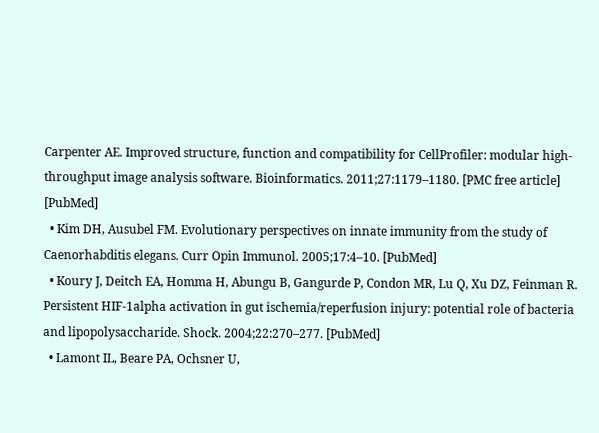Carpenter AE. Improved structure, function and compatibility for CellProfiler: modular high-throughput image analysis software. Bioinformatics. 2011;27:1179–1180. [PMC free article] [PubMed]
  • Kim DH, Ausubel FM. Evolutionary perspectives on innate immunity from the study of Caenorhabditis elegans. Curr Opin Immunol. 2005;17:4–10. [PubMed]
  • Koury J, Deitch EA, Homma H, Abungu B, Gangurde P, Condon MR, Lu Q, Xu DZ, Feinman R. Persistent HIF-1alpha activation in gut ischemia/reperfusion injury: potential role of bacteria and lipopolysaccharide. Shock. 2004;22:270–277. [PubMed]
  • Lamont IL, Beare PA, Ochsner U,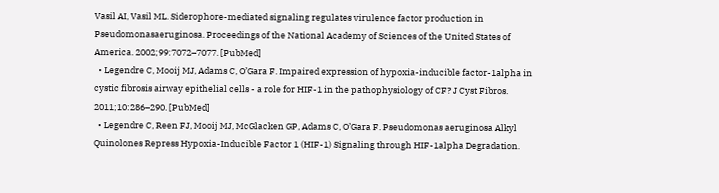Vasil AI, Vasil ML. Siderophore-mediated signaling regulates virulence factor production in Pseudomonasaeruginosa. Proceedings of the National Academy of Sciences of the United States of America. 2002;99:7072–7077. [PubMed]
  • Legendre C, Mooij MJ, Adams C, O’Gara F. Impaired expression of hypoxia-inducible factor-1alpha in cystic fibrosis airway epithelial cells - a role for HIF-1 in the pathophysiology of CF? J Cyst Fibros. 2011;10:286–290. [PubMed]
  • Legendre C, Reen FJ, Mooij MJ, McGlacken GP, Adams C, O’Gara F. Pseudomonas aeruginosa Alkyl Quinolones Repress Hypoxia-Inducible Factor 1 (HIF-1) Signaling through HIF-1alpha Degradation.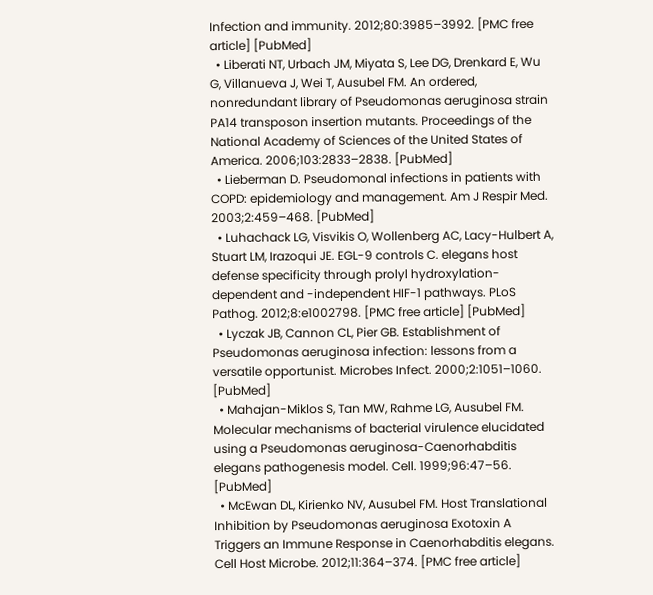Infection and immunity. 2012;80:3985–3992. [PMC free article] [PubMed]
  • Liberati NT, Urbach JM, Miyata S, Lee DG, Drenkard E, Wu G, Villanueva J, Wei T, Ausubel FM. An ordered, nonredundant library of Pseudomonas aeruginosa strain PA14 transposon insertion mutants. Proceedings of the National Academy of Sciences of the United States of America. 2006;103:2833–2838. [PubMed]
  • Lieberman D. Pseudomonal infections in patients with COPD: epidemiology and management. Am J Respir Med. 2003;2:459–468. [PubMed]
  • Luhachack LG, Visvikis O, Wollenberg AC, Lacy-Hulbert A, Stuart LM, Irazoqui JE. EGL-9 controls C. elegans host defense specificity through prolyl hydroxylation-dependent and -independent HIF-1 pathways. PLoS Pathog. 2012;8:e1002798. [PMC free article] [PubMed]
  • Lyczak JB, Cannon CL, Pier GB. Establishment of Pseudomonas aeruginosa infection: lessons from a versatile opportunist. Microbes Infect. 2000;2:1051–1060. [PubMed]
  • Mahajan-Miklos S, Tan MW, Rahme LG, Ausubel FM. Molecular mechanisms of bacterial virulence elucidated using a Pseudomonas aeruginosa-Caenorhabditis elegans pathogenesis model. Cell. 1999;96:47–56. [PubMed]
  • McEwan DL, Kirienko NV, Ausubel FM. Host Translational Inhibition by Pseudomonas aeruginosa Exotoxin A Triggers an Immune Response in Caenorhabditis elegans. Cell Host Microbe. 2012;11:364–374. [PMC free article]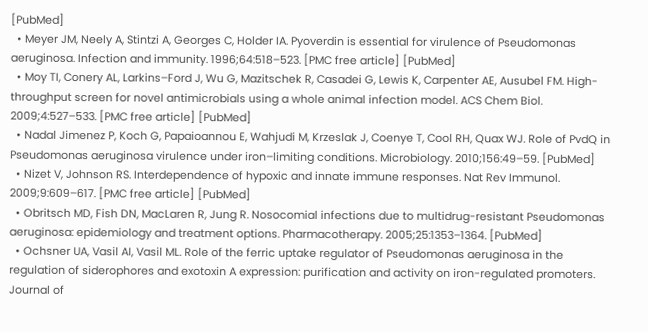[PubMed]
  • Meyer JM, Neely A, Stintzi A, Georges C, Holder IA. Pyoverdin is essential for virulence of Pseudomonas aeruginosa. Infection and immunity. 1996;64:518–523. [PMC free article] [PubMed]
  • Moy TI, Conery AL, Larkins–Ford J, Wu G, Mazitschek R, Casadei G, Lewis K, Carpenter AE, Ausubel FM. High-throughput screen for novel antimicrobials using a whole animal infection model. ACS Chem Biol. 2009;4:527–533. [PMC free article] [PubMed]
  • Nadal Jimenez P, Koch G, Papaioannou E, Wahjudi M, Krzeslak J, Coenye T, Cool RH, Quax WJ. Role of PvdQ in Pseudomonas aeruginosa virulence under iron–limiting conditions. Microbiology. 2010;156:49–59. [PubMed]
  • Nizet V, Johnson RS. Interdependence of hypoxic and innate immune responses. Nat Rev Immunol. 2009;9:609–617. [PMC free article] [PubMed]
  • Obritsch MD, Fish DN, MacLaren R, Jung R. Nosocomial infections due to multidrug-resistant Pseudomonas aeruginosa: epidemiology and treatment options. Pharmacotherapy. 2005;25:1353–1364. [PubMed]
  • Ochsner UA, Vasil AI, Vasil ML. Role of the ferric uptake regulator of Pseudomonas aeruginosa in the regulation of siderophores and exotoxin A expression: purification and activity on iron-regulated promoters. Journal of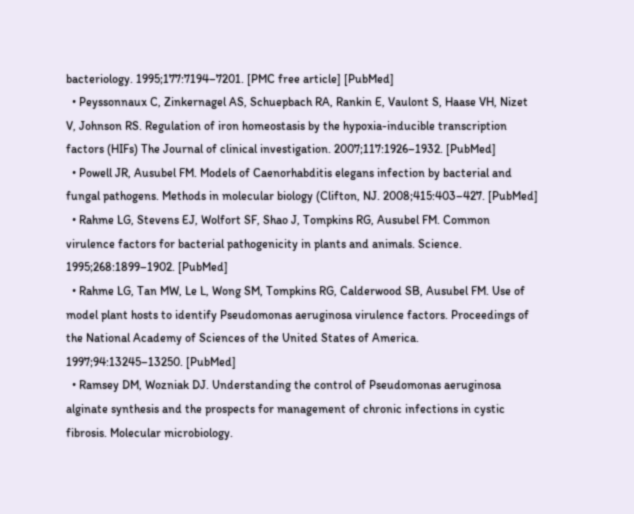bacteriology. 1995;177:7194–7201. [PMC free article] [PubMed]
  • Peyssonnaux C, Zinkernagel AS, Schuepbach RA, Rankin E, Vaulont S, Haase VH, Nizet V, Johnson RS. Regulation of iron homeostasis by the hypoxia-inducible transcription factors (HIFs) The Journal of clinical investigation. 2007;117:1926–1932. [PubMed]
  • Powell JR, Ausubel FM. Models of Caenorhabditis elegans infection by bacterial and fungal pathogens. Methods in molecular biology (Clifton, NJ. 2008;415:403–427. [PubMed]
  • Rahme LG, Stevens EJ, Wolfort SF, Shao J, Tompkins RG, Ausubel FM. Common virulence factors for bacterial pathogenicity in plants and animals. Science. 1995;268:1899–1902. [PubMed]
  • Rahme LG, Tan MW, Le L, Wong SM, Tompkins RG, Calderwood SB, Ausubel FM. Use of model plant hosts to identify Pseudomonas aeruginosa virulence factors. Proceedings of the National Academy of Sciences of the United States of America. 1997;94:13245–13250. [PubMed]
  • Ramsey DM, Wozniak DJ. Understanding the control of Pseudomonas aeruginosa alginate synthesis and the prospects for management of chronic infections in cystic fibrosis. Molecular microbiology.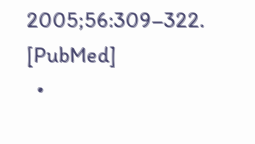2005;56:309–322. [PubMed]
  •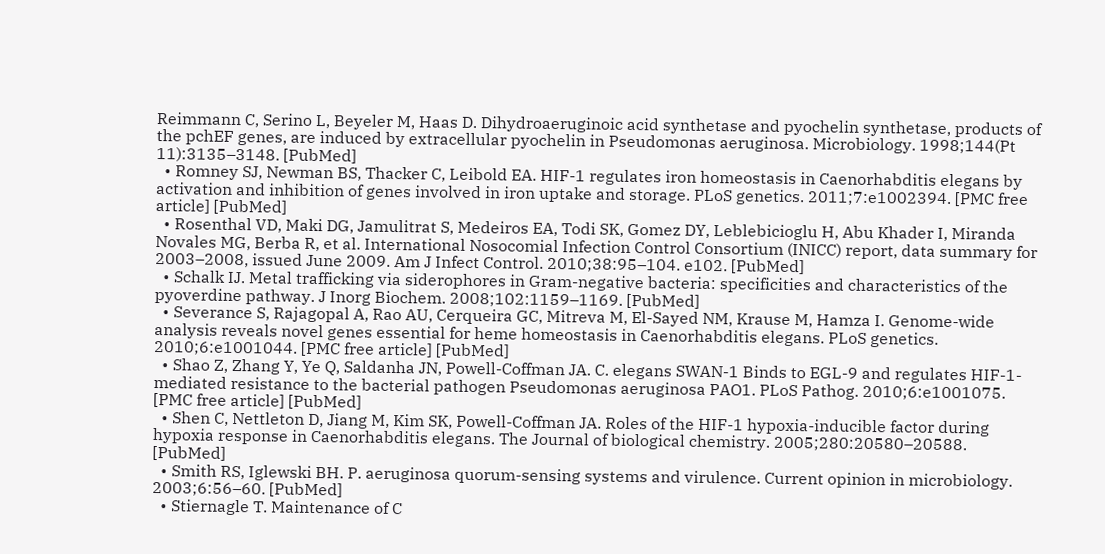Reimmann C, Serino L, Beyeler M, Haas D. Dihydroaeruginoic acid synthetase and pyochelin synthetase, products of the pchEF genes, are induced by extracellular pyochelin in Pseudomonas aeruginosa. Microbiology. 1998;144(Pt 11):3135–3148. [PubMed]
  • Romney SJ, Newman BS, Thacker C, Leibold EA. HIF-1 regulates iron homeostasis in Caenorhabditis elegans by activation and inhibition of genes involved in iron uptake and storage. PLoS genetics. 2011;7:e1002394. [PMC free article] [PubMed]
  • Rosenthal VD, Maki DG, Jamulitrat S, Medeiros EA, Todi SK, Gomez DY, Leblebicioglu H, Abu Khader I, Miranda Novales MG, Berba R, et al. International Nosocomial Infection Control Consortium (INICC) report, data summary for 2003–2008, issued June 2009. Am J Infect Control. 2010;38:95–104. e102. [PubMed]
  • Schalk IJ. Metal trafficking via siderophores in Gram-negative bacteria: specificities and characteristics of the pyoverdine pathway. J Inorg Biochem. 2008;102:1159–1169. [PubMed]
  • Severance S, Rajagopal A, Rao AU, Cerqueira GC, Mitreva M, El-Sayed NM, Krause M, Hamza I. Genome-wide analysis reveals novel genes essential for heme homeostasis in Caenorhabditis elegans. PLoS genetics. 2010;6:e1001044. [PMC free article] [PubMed]
  • Shao Z, Zhang Y, Ye Q, Saldanha JN, Powell-Coffman JA. C. elegans SWAN-1 Binds to EGL-9 and regulates HIF-1-mediated resistance to the bacterial pathogen Pseudomonas aeruginosa PAO1. PLoS Pathog. 2010;6:e1001075. [PMC free article] [PubMed]
  • Shen C, Nettleton D, Jiang M, Kim SK, Powell-Coffman JA. Roles of the HIF-1 hypoxia-inducible factor during hypoxia response in Caenorhabditis elegans. The Journal of biological chemistry. 2005;280:20580–20588. [PubMed]
  • Smith RS, Iglewski BH. P. aeruginosa quorum-sensing systems and virulence. Current opinion in microbiology. 2003;6:56–60. [PubMed]
  • Stiernagle T. Maintenance of C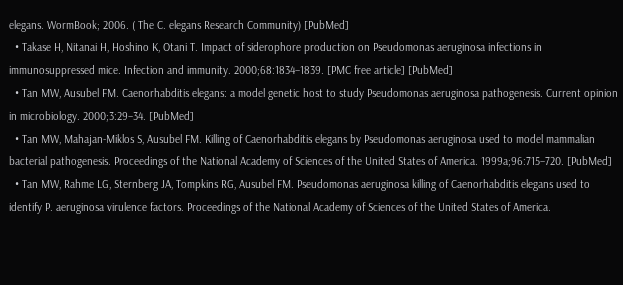elegans. WormBook; 2006. ( The C. elegans Research Community) [PubMed]
  • Takase H, Nitanai H, Hoshino K, Otani T. Impact of siderophore production on Pseudomonas aeruginosa infections in immunosuppressed mice. Infection and immunity. 2000;68:1834–1839. [PMC free article] [PubMed]
  • Tan MW, Ausubel FM. Caenorhabditis elegans: a model genetic host to study Pseudomonas aeruginosa pathogenesis. Current opinion in microbiology. 2000;3:29–34. [PubMed]
  • Tan MW, Mahajan-Miklos S, Ausubel FM. Killing of Caenorhabditis elegans by Pseudomonas aeruginosa used to model mammalian bacterial pathogenesis. Proceedings of the National Academy of Sciences of the United States of America. 1999a;96:715–720. [PubMed]
  • Tan MW, Rahme LG, Sternberg JA, Tompkins RG, Ausubel FM. Pseudomonas aeruginosa killing of Caenorhabditis elegans used to identify P. aeruginosa virulence factors. Proceedings of the National Academy of Sciences of the United States of America.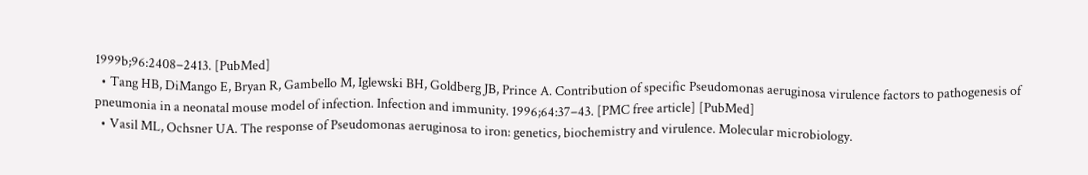1999b;96:2408–2413. [PubMed]
  • Tang HB, DiMango E, Bryan R, Gambello M, Iglewski BH, Goldberg JB, Prince A. Contribution of specific Pseudomonas aeruginosa virulence factors to pathogenesis of pneumonia in a neonatal mouse model of infection. Infection and immunity. 1996;64:37–43. [PMC free article] [PubMed]
  • Vasil ML, Ochsner UA. The response of Pseudomonas aeruginosa to iron: genetics, biochemistry and virulence. Molecular microbiology.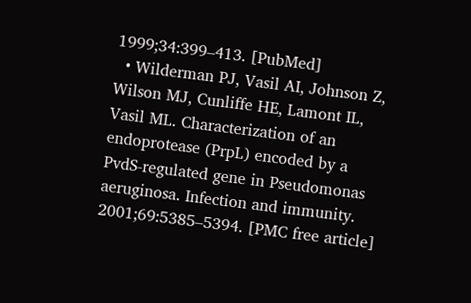1999;34:399–413. [PubMed]
  • Wilderman PJ, Vasil AI, Johnson Z, Wilson MJ, Cunliffe HE, Lamont IL, Vasil ML. Characterization of an endoprotease (PrpL) encoded by a PvdS-regulated gene in Pseudomonas aeruginosa. Infection and immunity. 2001;69:5385–5394. [PMC free article]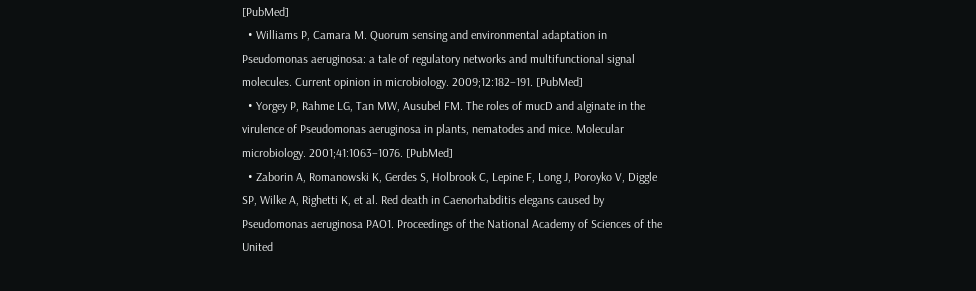[PubMed]
  • Williams P, Camara M. Quorum sensing and environmental adaptation in Pseudomonas aeruginosa: a tale of regulatory networks and multifunctional signal molecules. Current opinion in microbiology. 2009;12:182–191. [PubMed]
  • Yorgey P, Rahme LG, Tan MW, Ausubel FM. The roles of mucD and alginate in the virulence of Pseudomonas aeruginosa in plants, nematodes and mice. Molecular microbiology. 2001;41:1063–1076. [PubMed]
  • Zaborin A, Romanowski K, Gerdes S, Holbrook C, Lepine F, Long J, Poroyko V, Diggle SP, Wilke A, Righetti K, et al. Red death in Caenorhabditis elegans caused by Pseudomonas aeruginosa PAO1. Proceedings of the National Academy of Sciences of the United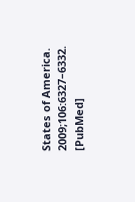States of America. 2009;106:6327–6332. [PubMed]